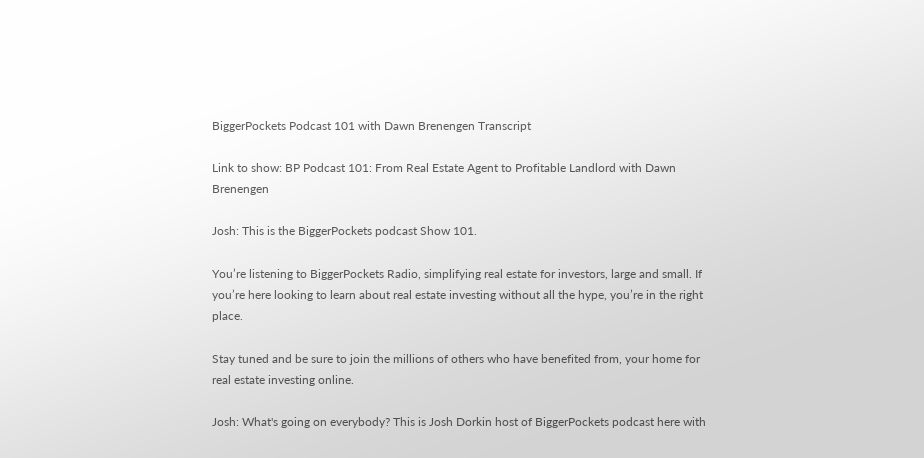BiggerPockets Podcast 101 with Dawn Brenengen Transcript

Link to show: BP Podcast 101: From Real Estate Agent to Profitable Landlord with Dawn Brenengen

Josh: This is the BiggerPockets podcast Show 101.

You’re listening to BiggerPockets Radio, simplifying real estate for investors, large and small. If you’re here looking to learn about real estate investing without all the hype, you’re in the right place.

Stay tuned and be sure to join the millions of others who have benefited from, your home for real estate investing online.

Josh: What's going on everybody? This is Josh Dorkin host of BiggerPockets podcast here with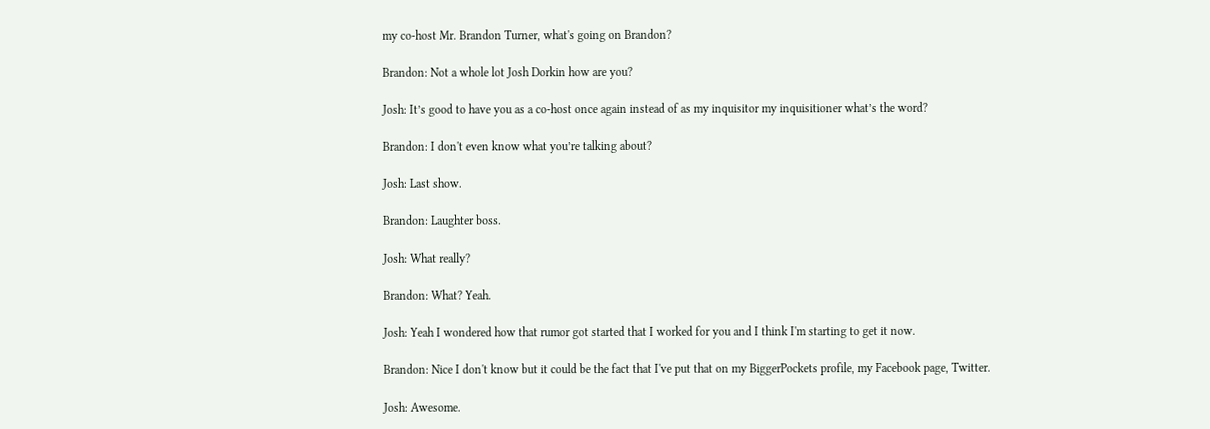my co-host Mr. Brandon Turner, what's going on Brandon?

Brandon: Not a whole lot Josh Dorkin how are you?

Josh: It’s good to have you as a co-host once again instead of as my inquisitor my inquisitioner what’s the word?

Brandon: I don't even know what you’re talking about?

Josh: Last show.

Brandon: Laughter boss.

Josh: What really?

Brandon: What? Yeah.

Josh: Yeah I wondered how that rumor got started that I worked for you and I think I'm starting to get it now.

Brandon: Nice I don't know but it could be the fact that I've put that on my BiggerPockets profile, my Facebook page, Twitter.

Josh: Awesome.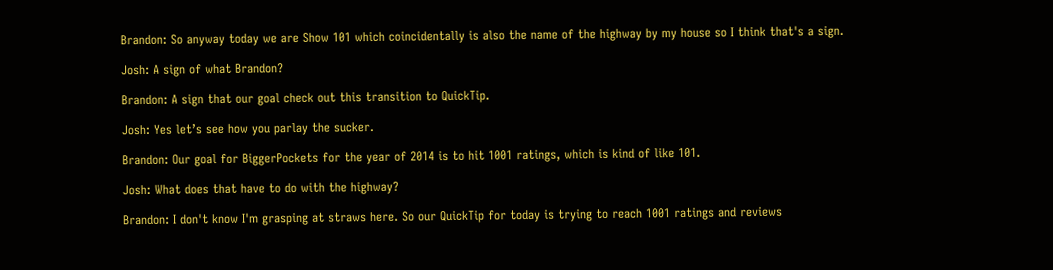Brandon: So anyway today we are Show 101 which coincidentally is also the name of the highway by my house so I think that's a sign.

Josh: A sign of what Brandon?

Brandon: A sign that our goal check out this transition to QuickTip.

Josh: Yes let’s see how you parlay the sucker.

Brandon: Our goal for BiggerPockets for the year of 2014 is to hit 1001 ratings, which is kind of like 101.

Josh: What does that have to do with the highway?

Brandon: I don't know I'm grasping at straws here. So our QuickTip for today is trying to reach 1001 ratings and reviews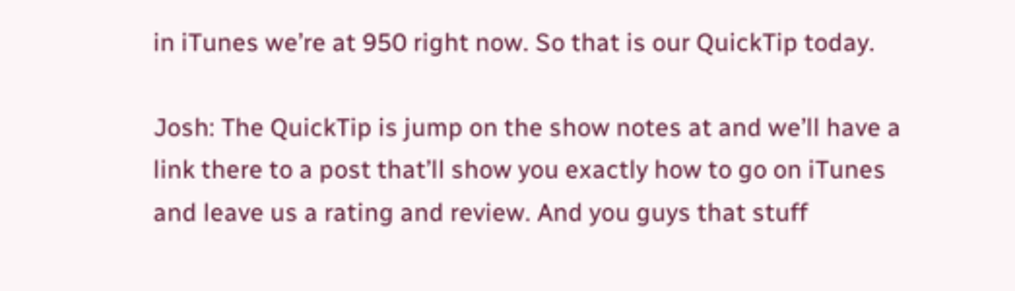in iTunes we’re at 950 right now. So that is our QuickTip today.

Josh: The QuickTip is jump on the show notes at and we’ll have a link there to a post that’ll show you exactly how to go on iTunes and leave us a rating and review. And you guys that stuff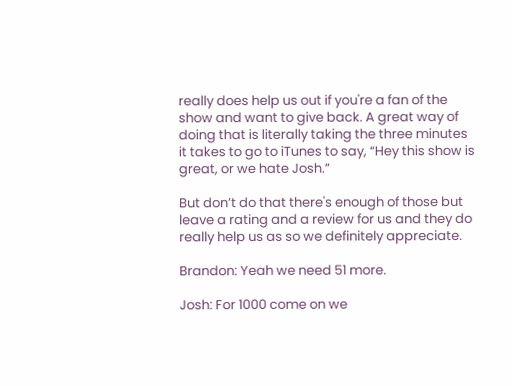really does help us out if you're a fan of the show and want to give back. A great way of doing that is literally taking the three minutes it takes to go to iTunes to say, “Hey this show is great, or we hate Josh.”

But don’t do that there's enough of those but leave a rating and a review for us and they do really help us as so we definitely appreciate.

Brandon: Yeah we need 51 more.

Josh: For 1000 come on we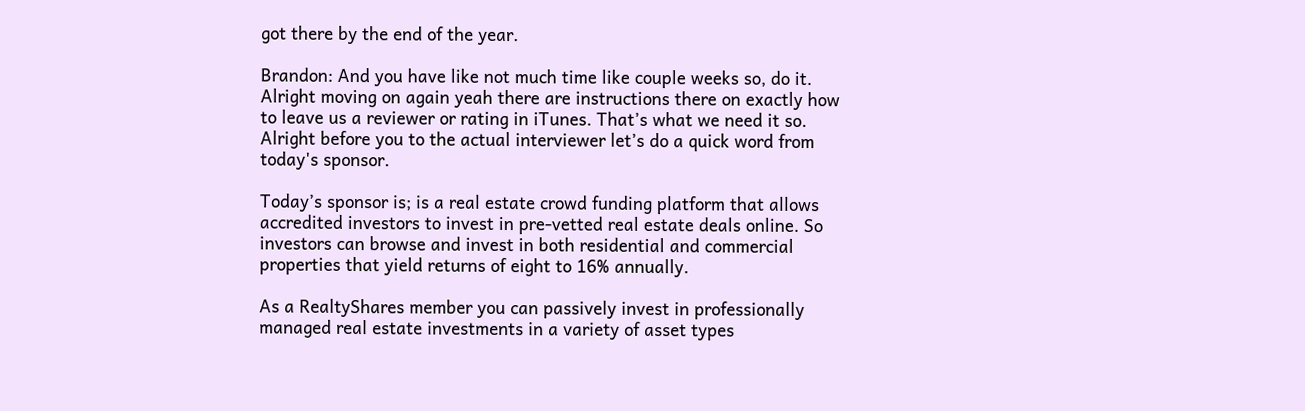got there by the end of the year.

Brandon: And you have like not much time like couple weeks so, do it. Alright moving on again yeah there are instructions there on exactly how to leave us a reviewer or rating in iTunes. That’s what we need it so. Alright before you to the actual interviewer let’s do a quick word from today's sponsor.

Today’s sponsor is; is a real estate crowd funding platform that allows accredited investors to invest in pre-vetted real estate deals online. So investors can browse and invest in both residential and commercial properties that yield returns of eight to 16% annually.

As a RealtyShares member you can passively invest in professionally managed real estate investments in a variety of asset types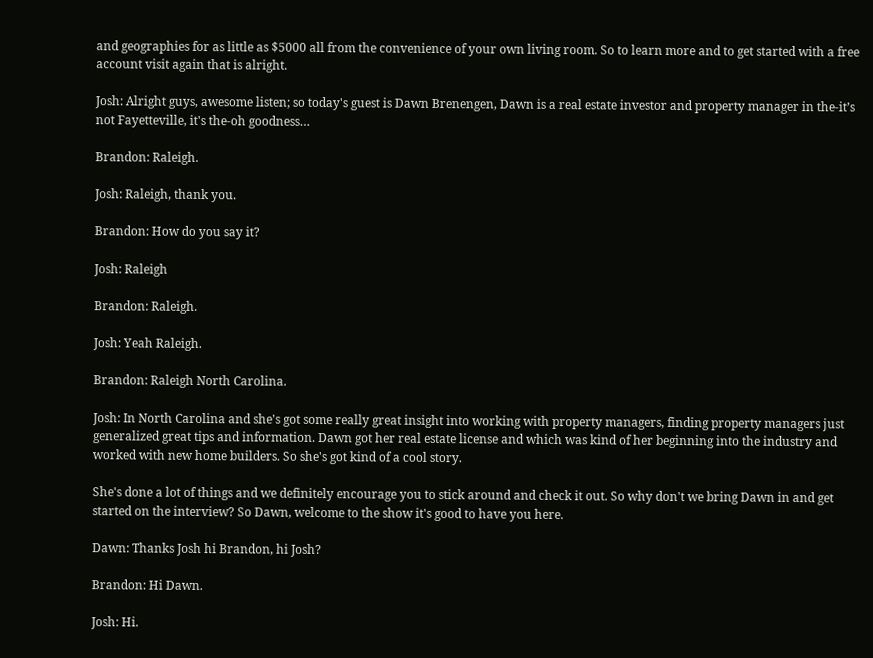and geographies for as little as $5000 all from the convenience of your own living room. So to learn more and to get started with a free account visit again that is alright.

Josh: Alright guys, awesome listen; so today's guest is Dawn Brenengen, Dawn is a real estate investor and property manager in the-it’s not Fayetteville, it's the-oh goodness…

Brandon: Raleigh.

Josh: Raleigh, thank you.

Brandon: How do you say it?

Josh: Raleigh

Brandon: Raleigh.

Josh: Yeah Raleigh.

Brandon: Raleigh North Carolina.

Josh: In North Carolina and she's got some really great insight into working with property managers, finding property managers just generalized great tips and information. Dawn got her real estate license and which was kind of her beginning into the industry and worked with new home builders. So she's got kind of a cool story.

She's done a lot of things and we definitely encourage you to stick around and check it out. So why don't we bring Dawn in and get started on the interview? So Dawn, welcome to the show it's good to have you here.

Dawn: Thanks Josh hi Brandon, hi Josh?

Brandon: Hi Dawn.

Josh: Hi.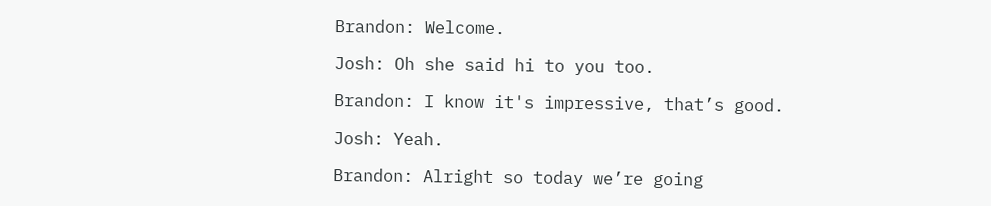Brandon: Welcome.

Josh: Oh she said hi to you too.

Brandon: I know it's impressive, that’s good.

Josh: Yeah.

Brandon: Alright so today we’re going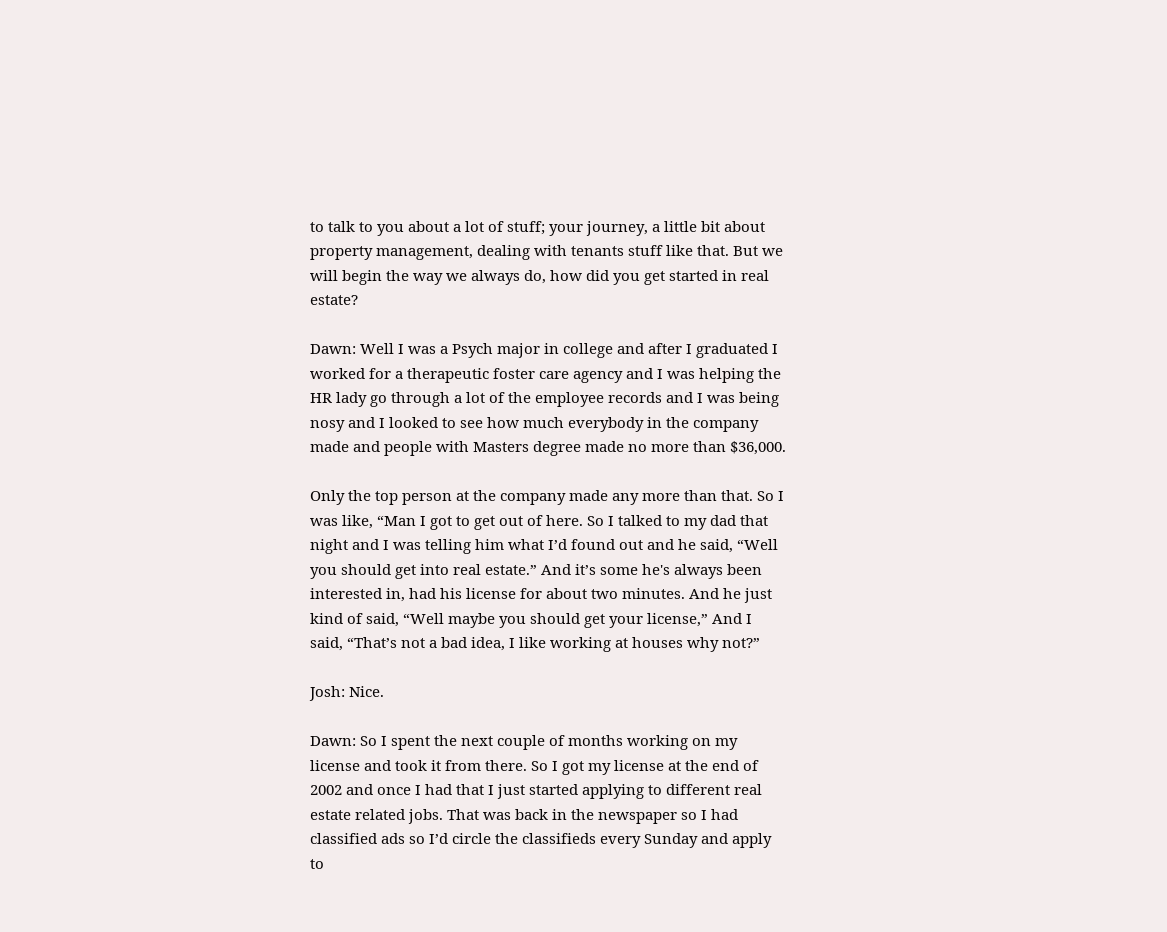to talk to you about a lot of stuff; your journey, a little bit about property management, dealing with tenants stuff like that. But we will begin the way we always do, how did you get started in real estate?

Dawn: Well I was a Psych major in college and after I graduated I worked for a therapeutic foster care agency and I was helping the HR lady go through a lot of the employee records and I was being nosy and I looked to see how much everybody in the company made and people with Masters degree made no more than $36,000.

Only the top person at the company made any more than that. So I was like, “Man I got to get out of here. So I talked to my dad that night and I was telling him what I’d found out and he said, “Well you should get into real estate.” And it’s some he's always been interested in, had his license for about two minutes. And he just kind of said, “Well maybe you should get your license,” And I said, “That’s not a bad idea, I like working at houses why not?”

Josh: Nice.

Dawn: So I spent the next couple of months working on my license and took it from there. So I got my license at the end of 2002 and once I had that I just started applying to different real estate related jobs. That was back in the newspaper so I had classified ads so I’d circle the classifieds every Sunday and apply to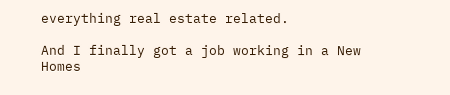everything real estate related.

And I finally got a job working in a New Homes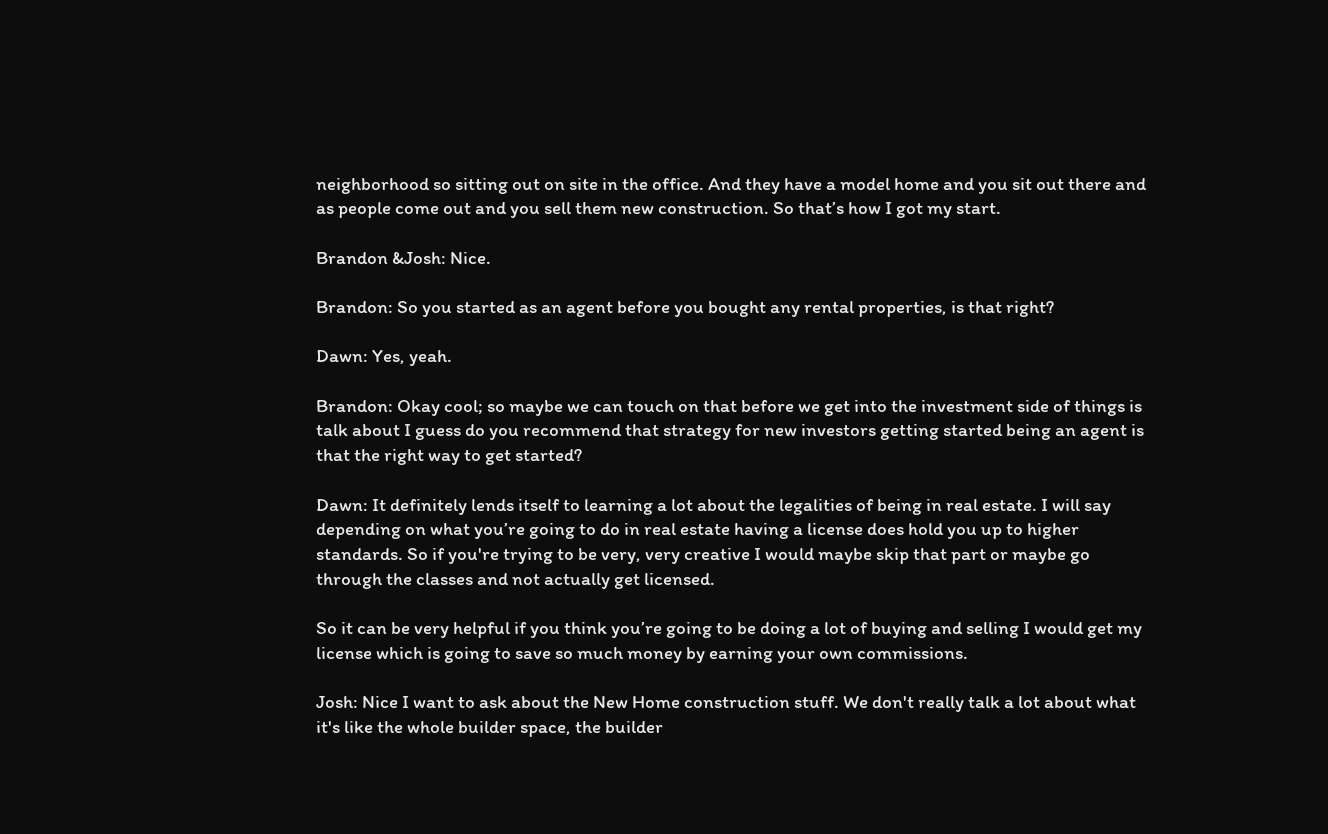neighborhood so sitting out on site in the office. And they have a model home and you sit out there and as people come out and you sell them new construction. So that’s how I got my start.

Brandon &Josh: Nice.

Brandon: So you started as an agent before you bought any rental properties, is that right?

Dawn: Yes, yeah.

Brandon: Okay cool; so maybe we can touch on that before we get into the investment side of things is talk about I guess do you recommend that strategy for new investors getting started being an agent is that the right way to get started?

Dawn: It definitely lends itself to learning a lot about the legalities of being in real estate. I will say depending on what you’re going to do in real estate having a license does hold you up to higher standards. So if you're trying to be very, very creative I would maybe skip that part or maybe go through the classes and not actually get licensed.

So it can be very helpful if you think you’re going to be doing a lot of buying and selling I would get my license which is going to save so much money by earning your own commissions.

Josh: Nice I want to ask about the New Home construction stuff. We don't really talk a lot about what it's like the whole builder space, the builder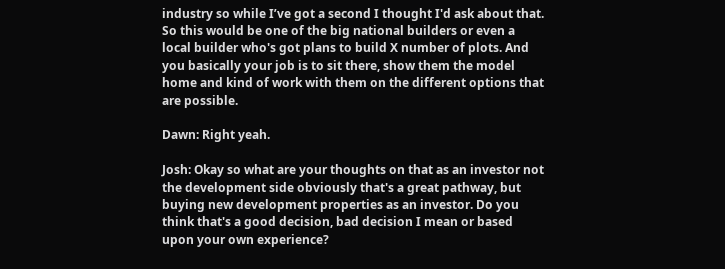industry so while I’ve got a second I thought I'd ask about that. So this would be one of the big national builders or even a local builder who's got plans to build X number of plots. And you basically your job is to sit there, show them the model home and kind of work with them on the different options that are possible.

Dawn: Right yeah.

Josh: Okay so what are your thoughts on that as an investor not the development side obviously that's a great pathway, but buying new development properties as an investor. Do you think that's a good decision, bad decision I mean or based upon your own experience?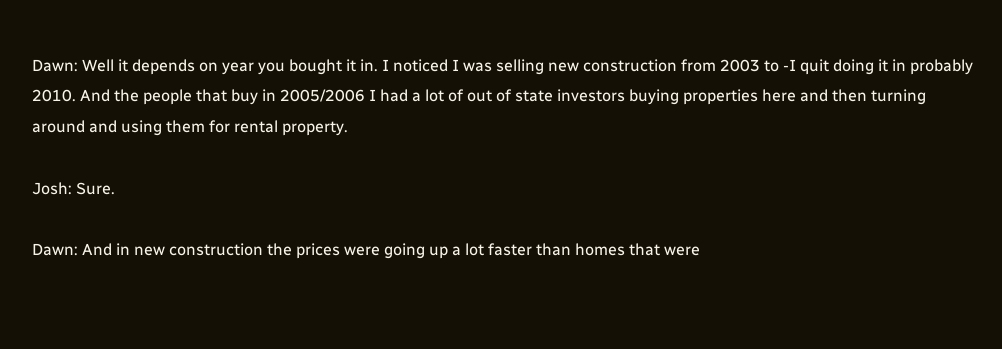Dawn: Well it depends on year you bought it in. I noticed I was selling new construction from 2003 to -I quit doing it in probably 2010. And the people that buy in 2005/2006 I had a lot of out of state investors buying properties here and then turning around and using them for rental property.

Josh: Sure.

Dawn: And in new construction the prices were going up a lot faster than homes that were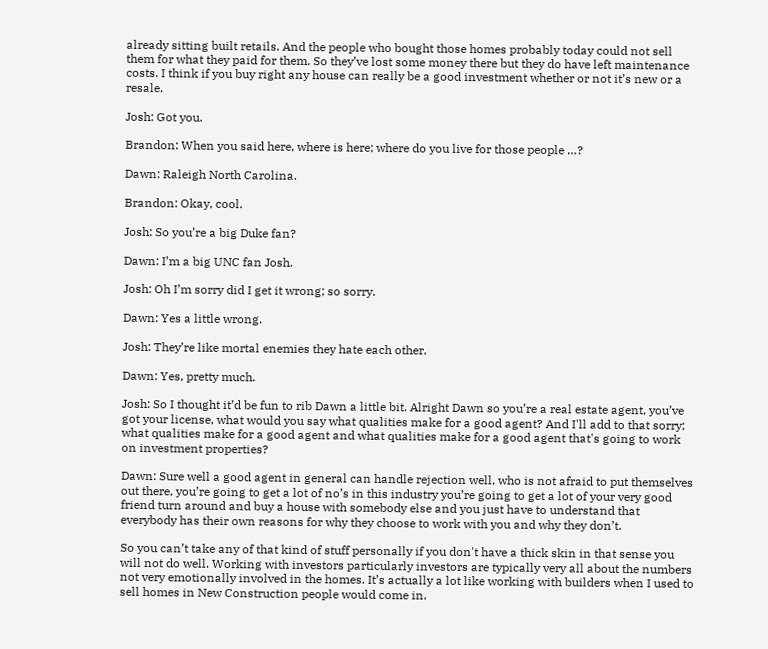already sitting built retails. And the people who bought those homes probably today could not sell them for what they paid for them. So they’ve lost some money there but they do have left maintenance costs. I think if you buy right any house can really be a good investment whether or not it’s new or a resale.

Josh: Got you.

Brandon: When you said here, where is here; where do you live for those people …?

Dawn: Raleigh North Carolina.

Brandon: Okay, cool.

Josh: So you’re a big Duke fan?

Dawn: I’m a big UNC fan Josh.

Josh: Oh I’m sorry did I get it wrong; so sorry.

Dawn: Yes a little wrong.

Josh: They’re like mortal enemies they hate each other.

Dawn: Yes, pretty much.

Josh: So I thought it’d be fun to rib Dawn a little bit. Alright Dawn so you’re a real estate agent, you’ve got your license, what would you say what qualities make for a good agent? And I'll add to that sorry; what qualities make for a good agent and what qualities make for a good agent that's going to work on investment properties?

Dawn: Sure well a good agent in general can handle rejection well, who is not afraid to put themselves out there, you’re going to get a lot of no’s in this industry you’re going to get a lot of your very good friend turn around and buy a house with somebody else and you just have to understand that everybody has their own reasons for why they choose to work with you and why they don’t.

So you can’t take any of that kind of stuff personally if you don't have a thick skin in that sense you will not do well. Working with investors particularly investors are typically very all about the numbers not very emotionally involved in the homes. It’s actually a lot like working with builders when I used to sell homes in New Construction people would come in.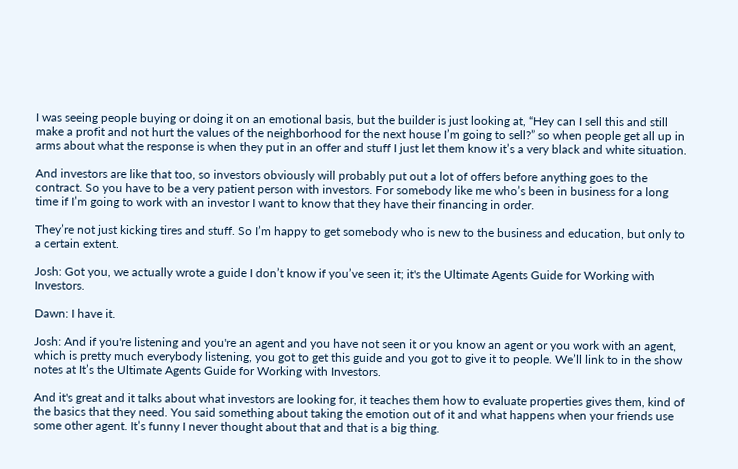I was seeing people buying or doing it on an emotional basis, but the builder is just looking at, “Hey can I sell this and still make a profit and not hurt the values of the neighborhood for the next house I’m going to sell?” so when people get all up in arms about what the response is when they put in an offer and stuff I just let them know it’s a very black and white situation.

And investors are like that too, so investors obviously will probably put out a lot of offers before anything goes to the contract. So you have to be a very patient person with investors. For somebody like me who’s been in business for a long time if I’m going to work with an investor I want to know that they have their financing in order.

They’re not just kicking tires and stuff. So I’m happy to get somebody who is new to the business and education, but only to a certain extent.

Josh: Got you, we actually wrote a guide I don’t know if you’ve seen it; it's the Ultimate Agents Guide for Working with Investors.

Dawn: I have it.

Josh: And if you're listening and you're an agent and you have not seen it or you know an agent or you work with an agent, which is pretty much everybody listening, you got to get this guide and you got to give it to people. We’ll link to in the show notes at It’s the Ultimate Agents Guide for Working with Investors.

And it's great and it talks about what investors are looking for, it teaches them how to evaluate properties gives them, kind of the basics that they need. You said something about taking the emotion out of it and what happens when your friends use some other agent. It’s funny I never thought about that and that is a big thing.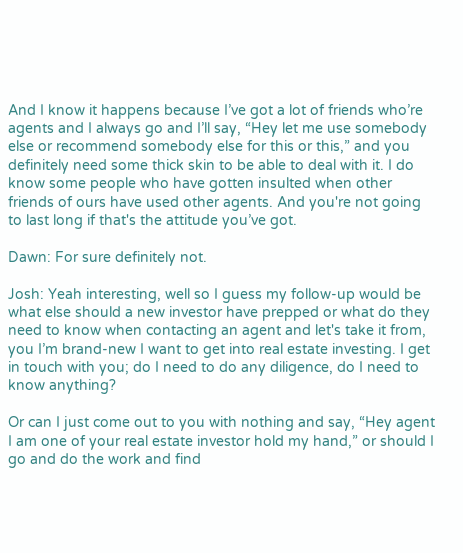And I know it happens because I’ve got a lot of friends who’re agents and I always go and I’ll say, “Hey let me use somebody else or recommend somebody else for this or this,” and you definitely need some thick skin to be able to deal with it. I do know some people who have gotten insulted when other friends of ours have used other agents. And you're not going to last long if that's the attitude you’ve got.

Dawn: For sure definitely not.

Josh: Yeah interesting, well so I guess my follow-up would be what else should a new investor have prepped or what do they need to know when contacting an agent and let's take it from, you I’m brand-new I want to get into real estate investing. I get in touch with you; do I need to do any diligence, do I need to know anything?

Or can I just come out to you with nothing and say, “Hey agent I am one of your real estate investor hold my hand,” or should I go and do the work and find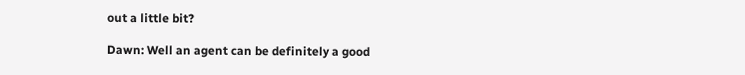out a little bit?

Dawn: Well an agent can be definitely a good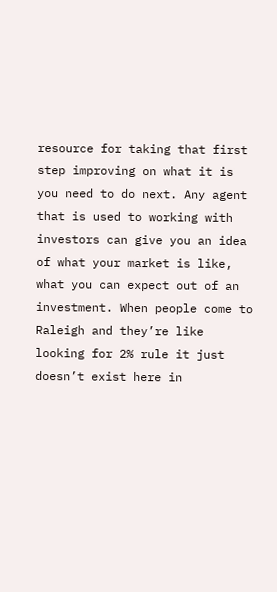resource for taking that first step improving on what it is you need to do next. Any agent that is used to working with investors can give you an idea of what your market is like, what you can expect out of an investment. When people come to Raleigh and they’re like looking for 2% rule it just doesn’t exist here in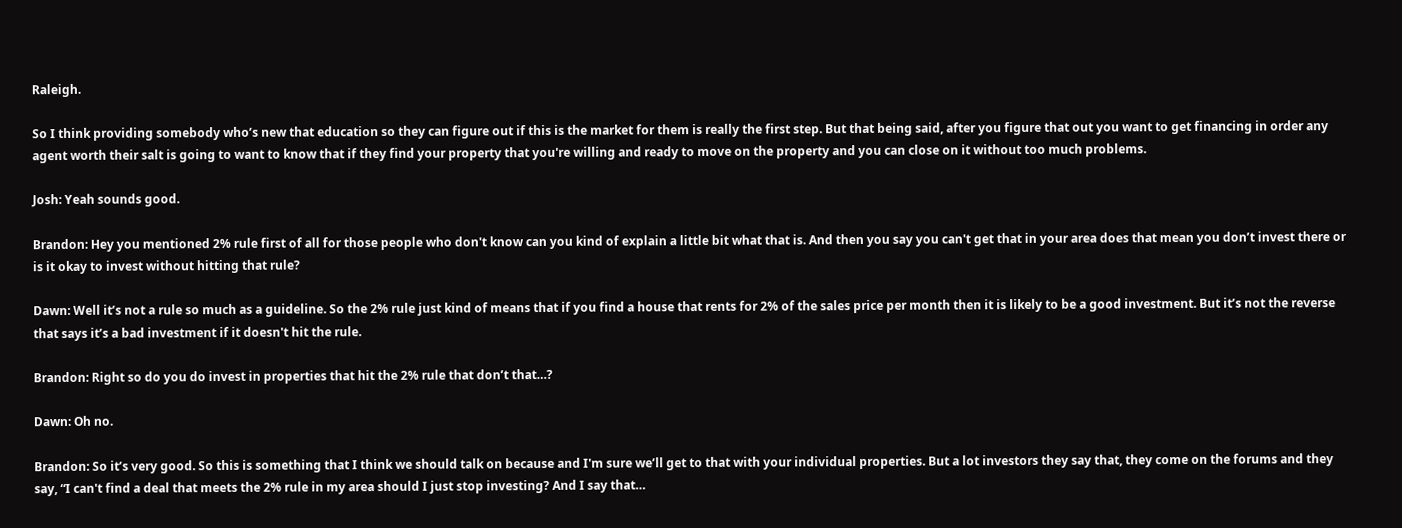Raleigh.

So I think providing somebody who’s new that education so they can figure out if this is the market for them is really the first step. But that being said, after you figure that out you want to get financing in order any agent worth their salt is going to want to know that if they find your property that you're willing and ready to move on the property and you can close on it without too much problems.

Josh: Yeah sounds good.

Brandon: Hey you mentioned 2% rule first of all for those people who don't know can you kind of explain a little bit what that is. And then you say you can't get that in your area does that mean you don’t invest there or is it okay to invest without hitting that rule?

Dawn: Well it’s not a rule so much as a guideline. So the 2% rule just kind of means that if you find a house that rents for 2% of the sales price per month then it is likely to be a good investment. But it’s not the reverse that says it’s a bad investment if it doesn't hit the rule.

Brandon: Right so do you do invest in properties that hit the 2% rule that don’t that…?

Dawn: Oh no.

Brandon: So it’s very good. So this is something that I think we should talk on because and I'm sure we’ll get to that with your individual properties. But a lot investors they say that, they come on the forums and they say, “I can't find a deal that meets the 2% rule in my area should I just stop investing? And I say that…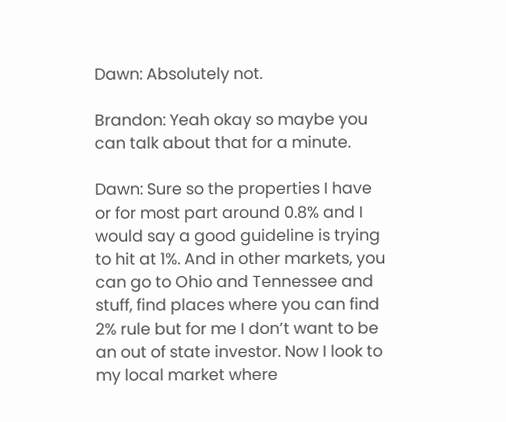Dawn: Absolutely not.

Brandon: Yeah okay so maybe you can talk about that for a minute.

Dawn: Sure so the properties I have or for most part around 0.8% and I would say a good guideline is trying to hit at 1%. And in other markets, you can go to Ohio and Tennessee and stuff, find places where you can find 2% rule but for me I don’t want to be an out of state investor. Now I look to my local market where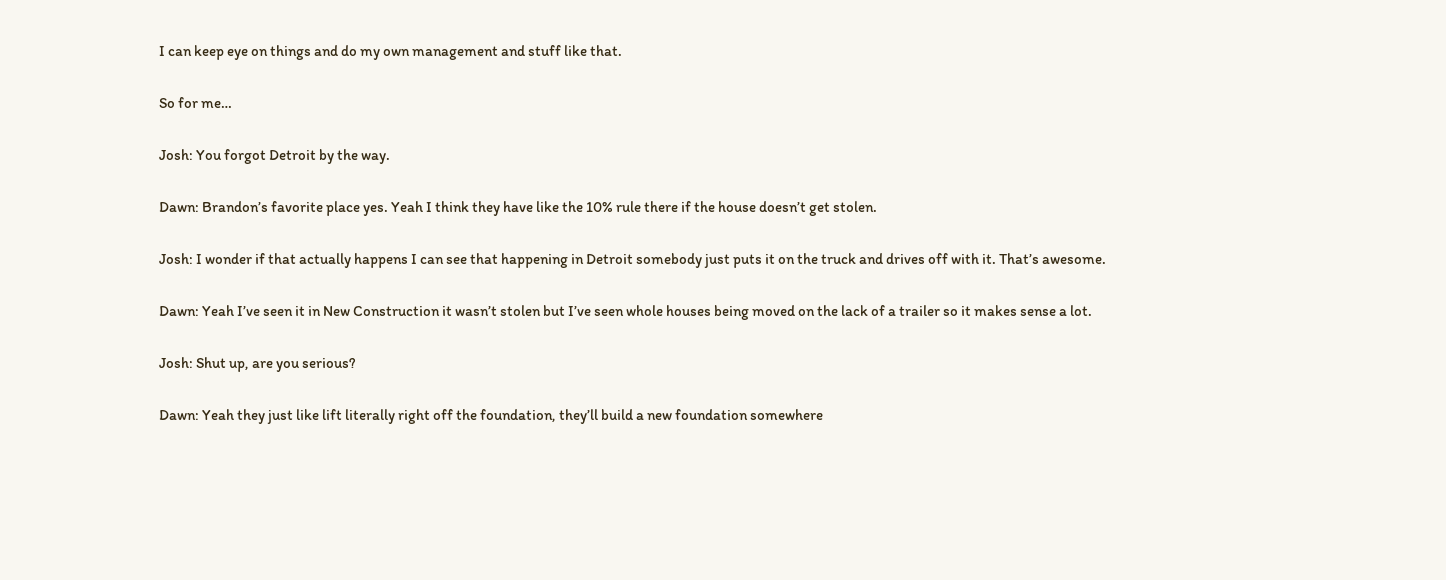I can keep eye on things and do my own management and stuff like that.

So for me…

Josh: You forgot Detroit by the way.

Dawn: Brandon’s favorite place yes. Yeah I think they have like the 10% rule there if the house doesn’t get stolen.

Josh: I wonder if that actually happens I can see that happening in Detroit somebody just puts it on the truck and drives off with it. That’s awesome.

Dawn: Yeah I’ve seen it in New Construction it wasn’t stolen but I’ve seen whole houses being moved on the lack of a trailer so it makes sense a lot.

Josh: Shut up, are you serious?

Dawn: Yeah they just like lift literally right off the foundation, they’ll build a new foundation somewhere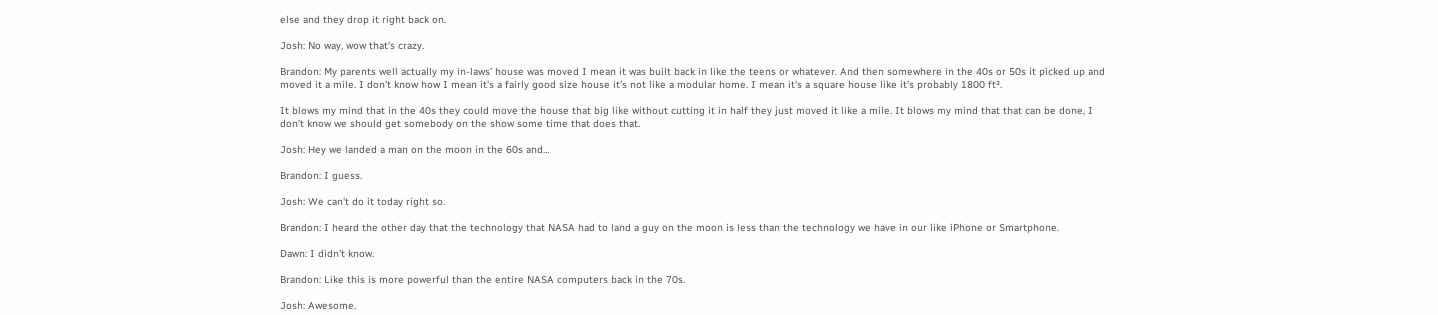else and they drop it right back on.

Josh: No way, wow that's crazy.

Brandon: My parents well actually my in-laws’ house was moved I mean it was built back in like the teens or whatever. And then somewhere in the 40s or 50s it picked up and moved it a mile. I don’t know how I mean it's a fairly good size house it’s not like a modular home. I mean it's a square house like it’s probably 1800 ft².

It blows my mind that in the 40s they could move the house that big like without cutting it in half they just moved it like a mile. It blows my mind that that can be done, I don’t know we should get somebody on the show some time that does that.

Josh: Hey we landed a man on the moon in the 60s and…

Brandon: I guess.

Josh: We can't do it today right so.

Brandon: I heard the other day that the technology that NASA had to land a guy on the moon is less than the technology we have in our like iPhone or Smartphone.

Dawn: I didn’t know.

Brandon: Like this is more powerful than the entire NASA computers back in the 70s.

Josh: Awesome.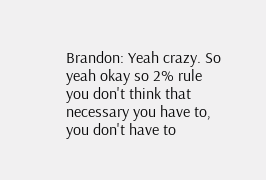Brandon: Yeah crazy. So yeah okay so 2% rule you don't think that necessary you have to, you don't have to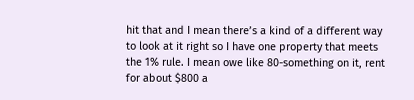hit that and I mean there’s a kind of a different way to look at it right so I have one property that meets the 1% rule. I mean owe like 80-something on it, rent for about $800 a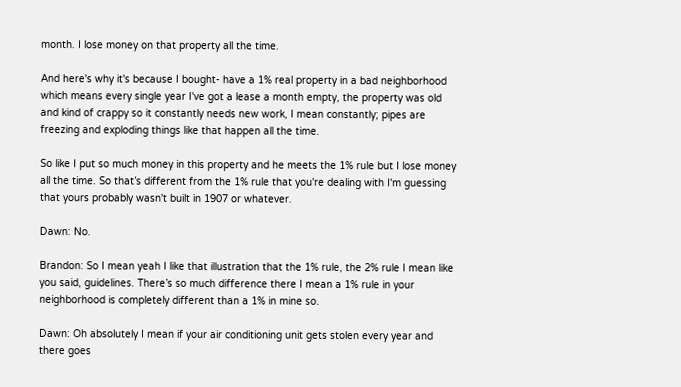month. I lose money on that property all the time.

And here's why it's because I bought- have a 1% real property in a bad neighborhood which means every single year I've got a lease a month empty, the property was old and kind of crappy so it constantly needs new work, I mean constantly; pipes are freezing and exploding things like that happen all the time.

So like I put so much money in this property and he meets the 1% rule but I lose money all the time. So that’s different from the 1% rule that you're dealing with I'm guessing that yours probably wasn't built in 1907 or whatever.

Dawn: No.

Brandon: So I mean yeah I like that illustration that the 1% rule, the 2% rule I mean like you said, guidelines. There’s so much difference there I mean a 1% rule in your neighborhood is completely different than a 1% in mine so.

Dawn: Oh absolutely I mean if your air conditioning unit gets stolen every year and there goes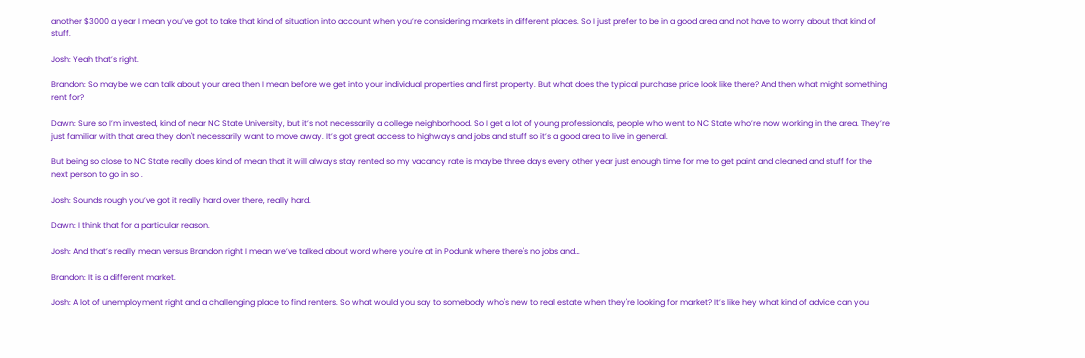another $3000 a year I mean you’ve got to take that kind of situation into account when you’re considering markets in different places. So I just prefer to be in a good area and not have to worry about that kind of stuff.

Josh: Yeah that’s right.

Brandon: So maybe we can talk about your area then I mean before we get into your individual properties and first property. But what does the typical purchase price look like there? And then what might something rent for?

Dawn: Sure so I’m invested, kind of near NC State University, but it’s not necessarily a college neighborhood. So I get a lot of young professionals, people who went to NC State who’re now working in the area. They’re just familiar with that area they don't necessarily want to move away. It’s got great access to highways and jobs and stuff so it’s a good area to live in general.

But being so close to NC State really does kind of mean that it will always stay rented so my vacancy rate is maybe three days every other year just enough time for me to get paint and cleaned and stuff for the next person to go in so .

Josh: Sounds rough you’ve got it really hard over there, really hard.

Dawn: I think that for a particular reason.

Josh: And that’s really mean versus Brandon right I mean we’ve talked about word where you're at in Podunk where there's no jobs and…

Brandon: It is a different market.

Josh: A lot of unemployment right and a challenging place to find renters. So what would you say to somebody who's new to real estate when they're looking for market? It’s like hey what kind of advice can you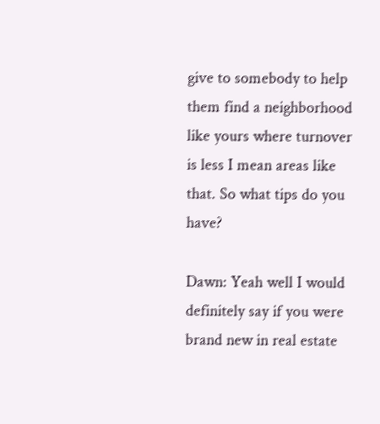give to somebody to help them find a neighborhood like yours where turnover is less I mean areas like that. So what tips do you have?

Dawn: Yeah well I would definitely say if you were brand new in real estate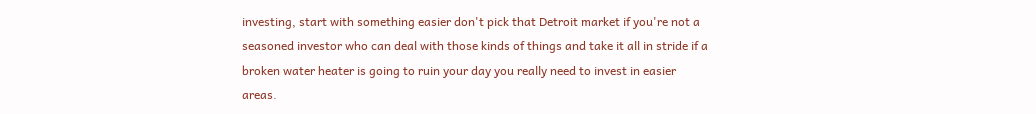investing, start with something easier don't pick that Detroit market if you're not a seasoned investor who can deal with those kinds of things and take it all in stride if a broken water heater is going to ruin your day you really need to invest in easier areas.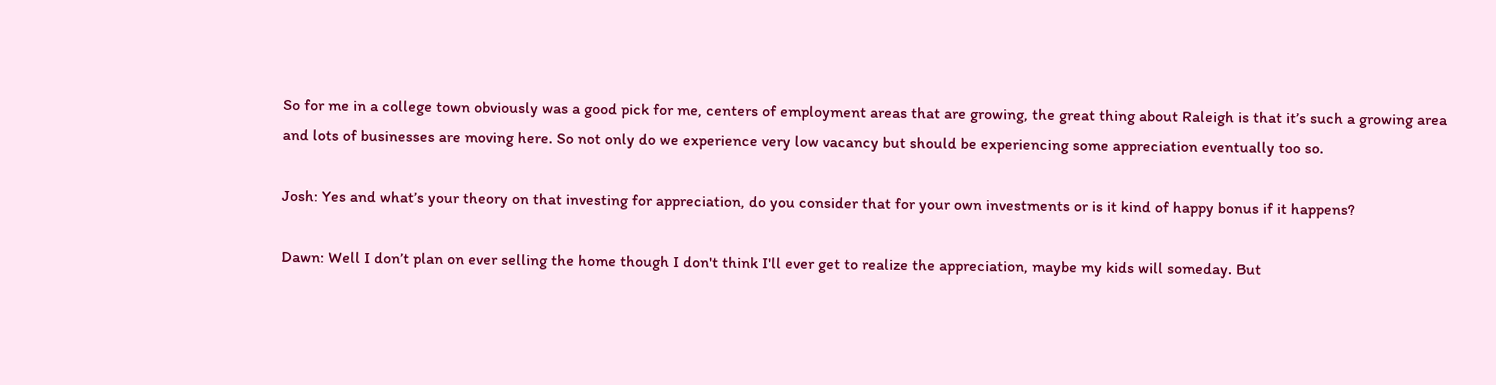So for me in a college town obviously was a good pick for me, centers of employment areas that are growing, the great thing about Raleigh is that it’s such a growing area and lots of businesses are moving here. So not only do we experience very low vacancy but should be experiencing some appreciation eventually too so.

Josh: Yes and what’s your theory on that investing for appreciation, do you consider that for your own investments or is it kind of happy bonus if it happens?

Dawn: Well I don’t plan on ever selling the home though I don't think I'll ever get to realize the appreciation, maybe my kids will someday. But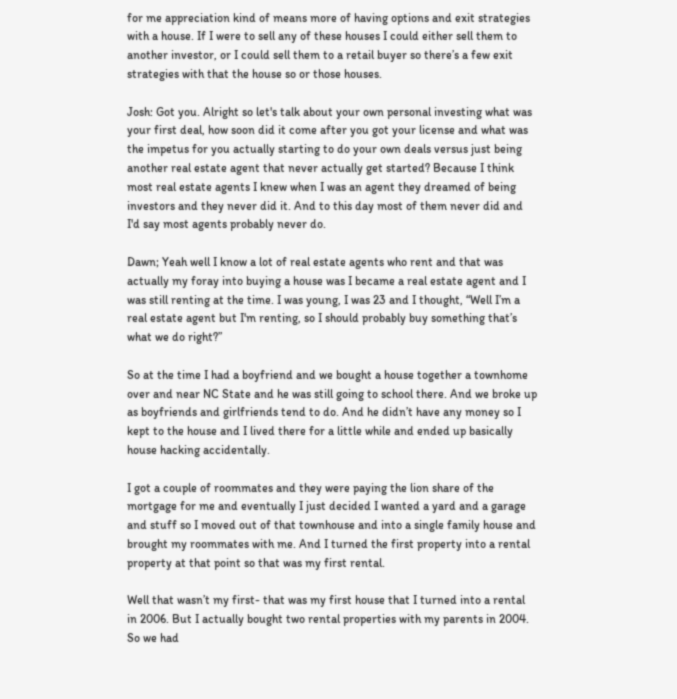for me appreciation kind of means more of having options and exit strategies with a house. If I were to sell any of these houses I could either sell them to another investor, or I could sell them to a retail buyer so there’s a few exit strategies with that the house so or those houses.

Josh: Got you. Alright so let's talk about your own personal investing what was your first deal, how soon did it come after you got your license and what was the impetus for you actually starting to do your own deals versus just being another real estate agent that never actually get started? Because I think most real estate agents I knew when I was an agent they dreamed of being investors and they never did it. And to this day most of them never did and I'd say most agents probably never do.

Dawn; Yeah well I know a lot of real estate agents who rent and that was actually my foray into buying a house was I became a real estate agent and I was still renting at the time. I was young, I was 23 and I thought, “Well I’m a real estate agent but I'm renting, so I should probably buy something that’s what we do right?”

So at the time I had a boyfriend and we bought a house together a townhome over and near NC State and he was still going to school there. And we broke up as boyfriends and girlfriends tend to do. And he didn’t have any money so I kept to the house and I lived there for a little while and ended up basically house hacking accidentally.

I got a couple of roommates and they were paying the lion share of the mortgage for me and eventually I just decided I wanted a yard and a garage and stuff so I moved out of that townhouse and into a single family house and brought my roommates with me. And I turned the first property into a rental property at that point so that was my first rental.

Well that wasn’t my first- that was my first house that I turned into a rental in 2006. But I actually bought two rental properties with my parents in 2004. So we had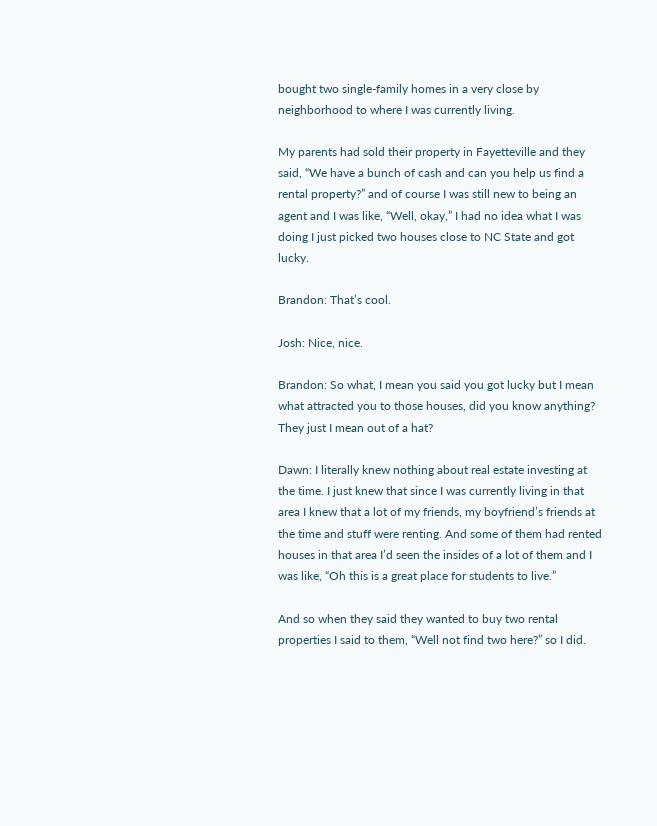bought two single-family homes in a very close by neighborhood to where I was currently living.

My parents had sold their property in Fayetteville and they said, “We have a bunch of cash and can you help us find a rental property?” and of course I was still new to being an agent and I was like, “Well, okay,” I had no idea what I was doing I just picked two houses close to NC State and got lucky.

Brandon: That’s cool.

Josh: Nice, nice.

Brandon: So what, I mean you said you got lucky but I mean what attracted you to those houses, did you know anything? They just I mean out of a hat?

Dawn: I literally knew nothing about real estate investing at the time. I just knew that since I was currently living in that area I knew that a lot of my friends, my boyfriend’s friends at the time and stuff were renting. And some of them had rented houses in that area I’d seen the insides of a lot of them and I was like, “Oh this is a great place for students to live.”

And so when they said they wanted to buy two rental properties I said to them, “Well not find two here?” so I did.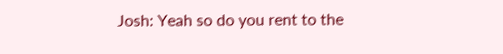Josh: Yeah so do you rent to the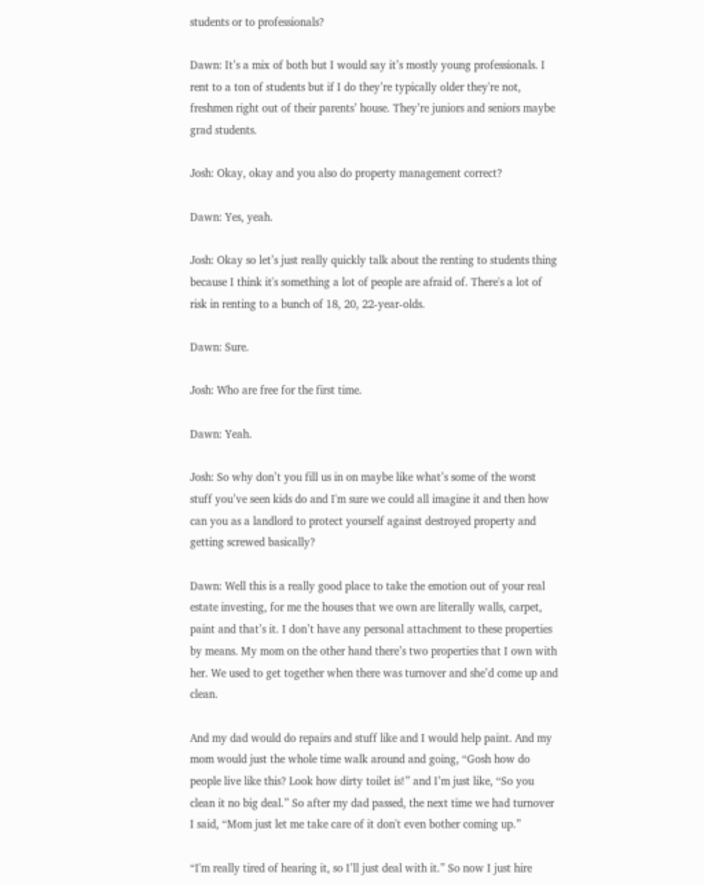students or to professionals?

Dawn: It’s a mix of both but I would say it’s mostly young professionals. I rent to a ton of students but if I do they’re typically older they're not, freshmen right out of their parents’ house. They’re juniors and seniors maybe grad students.

Josh: Okay, okay and you also do property management correct?

Dawn: Yes, yeah.

Josh: Okay so let’s just really quickly talk about the renting to students thing because I think it's something a lot of people are afraid of. There's a lot of risk in renting to a bunch of 18, 20, 22-year-olds.

Dawn: Sure.

Josh: Who are free for the first time.

Dawn: Yeah.

Josh: So why don’t you fill us in on maybe like what’s some of the worst stuff you’ve seen kids do and I'm sure we could all imagine it and then how can you as a landlord to protect yourself against destroyed property and getting screwed basically?

Dawn: Well this is a really good place to take the emotion out of your real estate investing, for me the houses that we own are literally walls, carpet, paint and that’s it. I don’t have any personal attachment to these properties by means. My mom on the other hand there’s two properties that I own with her. We used to get together when there was turnover and she’d come up and clean.

And my dad would do repairs and stuff like and I would help paint. And my mom would just the whole time walk around and going, “Gosh how do people live like this? Look how dirty toilet is!” and I’m just like, “So you clean it no big deal.” So after my dad passed, the next time we had turnover I said, “Mom just let me take care of it don't even bother coming up.”

“I'm really tired of hearing it, so I’ll just deal with it.” So now I just hire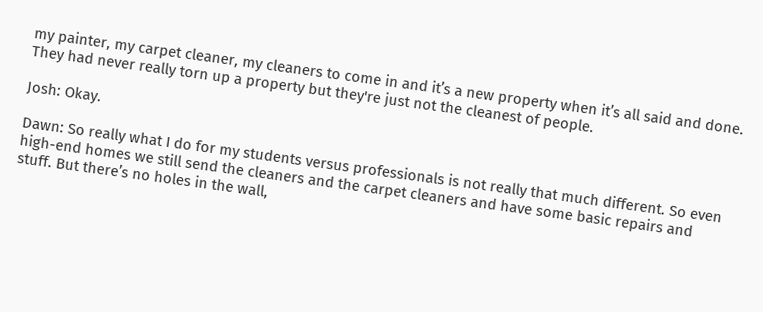my painter, my carpet cleaner, my cleaners to come in and it’s a new property when it’s all said and done. They had never really torn up a property but they're just not the cleanest of people.

Josh: Okay.

Dawn: So really what I do for my students versus professionals is not really that much different. So even high-end homes we still send the cleaners and the carpet cleaners and have some basic repairs and stuff. But there’s no holes in the wall,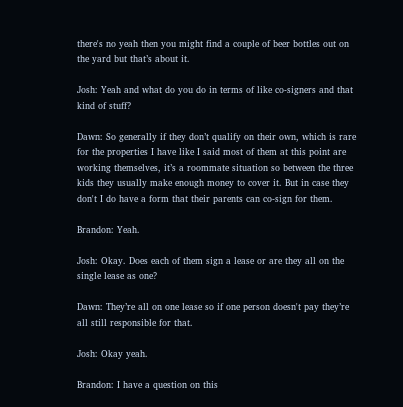there's no yeah then you might find a couple of beer bottles out on the yard but that’s about it.

Josh: Yeah and what do you do in terms of like co-signers and that kind of stuff?

Dawn: So generally if they don’t qualify on their own, which is rare for the properties I have like I said most of them at this point are working themselves, it’s a roommate situation so between the three kids they usually make enough money to cover it. But in case they don't I do have a form that their parents can co-sign for them.

Brandon: Yeah.

Josh: Okay. Does each of them sign a lease or are they all on the single lease as one?

Dawn: They’re all on one lease so if one person doesn't pay they’re all still responsible for that.

Josh: Okay yeah.

Brandon: I have a question on this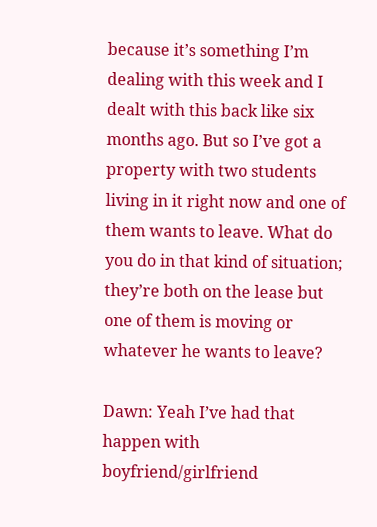because it’s something I’m dealing with this week and I dealt with this back like six months ago. But so I’ve got a property with two students living in it right now and one of them wants to leave. What do you do in that kind of situation; they’re both on the lease but one of them is moving or whatever he wants to leave?

Dawn: Yeah I’ve had that happen with boyfriend/girlfriend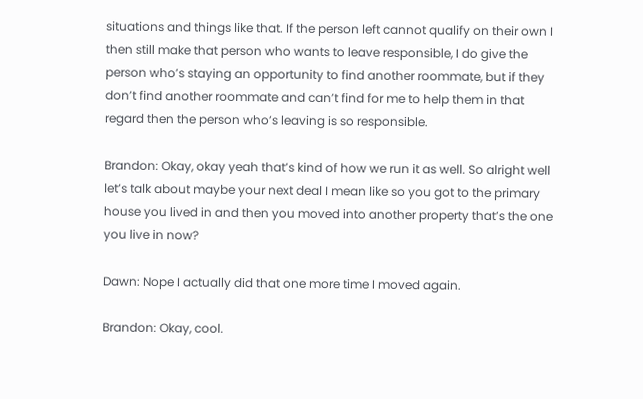situations and things like that. If the person left cannot qualify on their own I then still make that person who wants to leave responsible, I do give the person who’s staying an opportunity to find another roommate, but if they don’t find another roommate and can’t find for me to help them in that regard then the person who’s leaving is so responsible.

Brandon: Okay, okay yeah that’s kind of how we run it as well. So alright well let’s talk about maybe your next deal I mean like so you got to the primary house you lived in and then you moved into another property that’s the one you live in now?

Dawn: Nope I actually did that one more time I moved again.

Brandon: Okay, cool.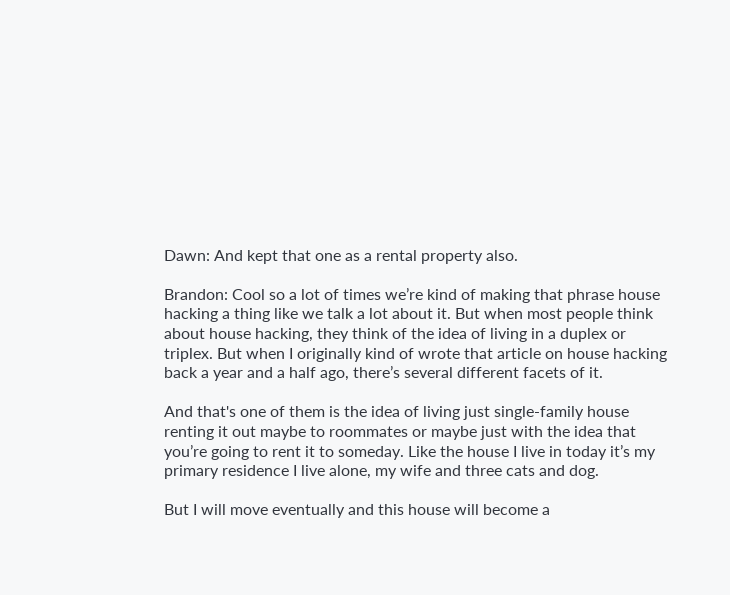Dawn: And kept that one as a rental property also.

Brandon: Cool so a lot of times we’re kind of making that phrase house hacking a thing like we talk a lot about it. But when most people think about house hacking, they think of the idea of living in a duplex or triplex. But when I originally kind of wrote that article on house hacking back a year and a half ago, there’s several different facets of it.

And that's one of them is the idea of living just single-family house renting it out maybe to roommates or maybe just with the idea that you’re going to rent it to someday. Like the house I live in today it’s my primary residence I live alone, my wife and three cats and dog.

But I will move eventually and this house will become a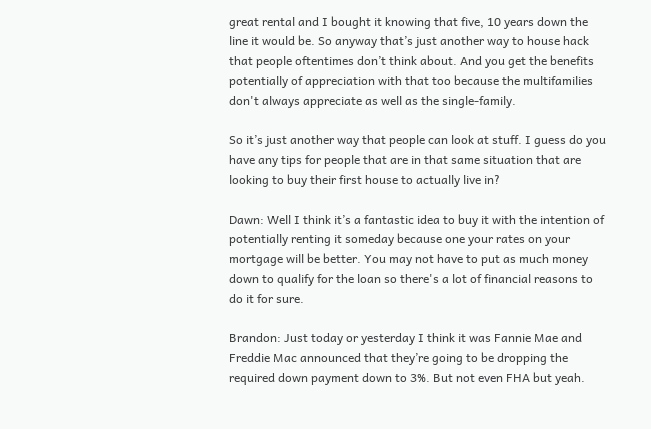great rental and I bought it knowing that five, 10 years down the line it would be. So anyway that’s just another way to house hack that people oftentimes don’t think about. And you get the benefits potentially of appreciation with that too because the multifamilies don't always appreciate as well as the single-family.

So it’s just another way that people can look at stuff. I guess do you have any tips for people that are in that same situation that are looking to buy their first house to actually live in?

Dawn: Well I think it’s a fantastic idea to buy it with the intention of potentially renting it someday because one your rates on your mortgage will be better. You may not have to put as much money down to qualify for the loan so there's a lot of financial reasons to do it for sure.

Brandon: Just today or yesterday I think it was Fannie Mae and Freddie Mac announced that they’re going to be dropping the required down payment down to 3%. But not even FHA but yeah.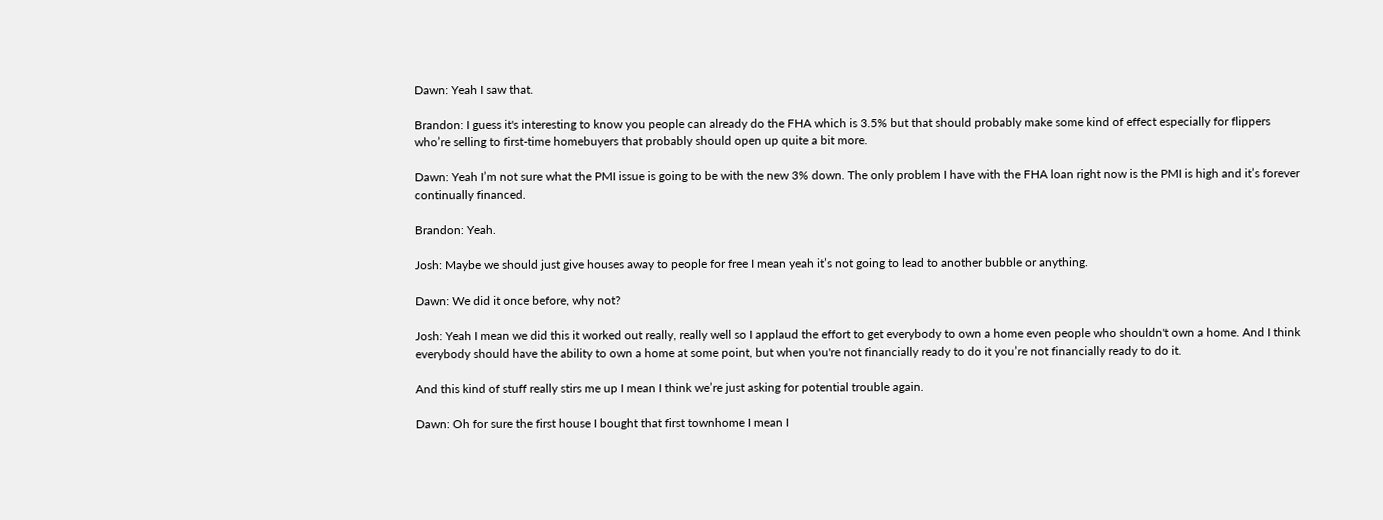Dawn: Yeah I saw that.

Brandon: I guess it's interesting to know you people can already do the FHA which is 3.5% but that should probably make some kind of effect especially for flippers who’re selling to first-time homebuyers that probably should open up quite a bit more.

Dawn: Yeah I’m not sure what the PMI issue is going to be with the new 3% down. The only problem I have with the FHA loan right now is the PMI is high and it’s forever continually financed.

Brandon: Yeah.

Josh: Maybe we should just give houses away to people for free I mean yeah it’s not going to lead to another bubble or anything.

Dawn: We did it once before, why not?

Josh: Yeah I mean we did this it worked out really, really well so I applaud the effort to get everybody to own a home even people who shouldn't own a home. And I think everybody should have the ability to own a home at some point, but when you're not financially ready to do it you’re not financially ready to do it.

And this kind of stuff really stirs me up I mean I think we’re just asking for potential trouble again.

Dawn: Oh for sure the first house I bought that first townhome I mean I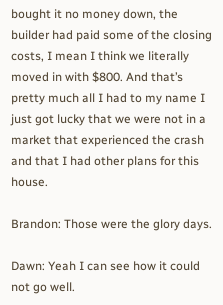bought it no money down, the builder had paid some of the closing costs, I mean I think we literally moved in with $800. And that’s pretty much all I had to my name I just got lucky that we were not in a market that experienced the crash and that I had other plans for this house.

Brandon: Those were the glory days.

Dawn: Yeah I can see how it could not go well.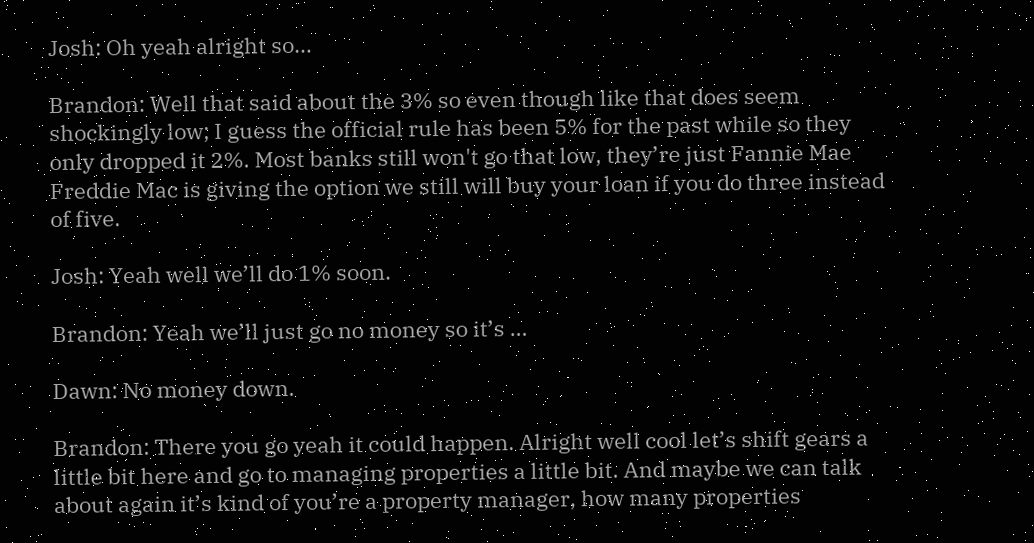Josh: Oh yeah alright so…

Brandon: Well that said about the 3% so even though like that does seem shockingly low; I guess the official rule has been 5% for the past while so they only dropped it 2%. Most banks still won't go that low, they’re just Fannie Mae Freddie Mac is giving the option we still will buy your loan if you do three instead of five.

Josh: Yeah well we’ll do 1% soon.

Brandon: Yeah we’ll just go no money so it’s …

Dawn: No money down.

Brandon: There you go yeah it could happen. Alright well cool let’s shift gears a little bit here and go to managing properties a little bit. And maybe we can talk about again it’s kind of you’re a property manager, how many properties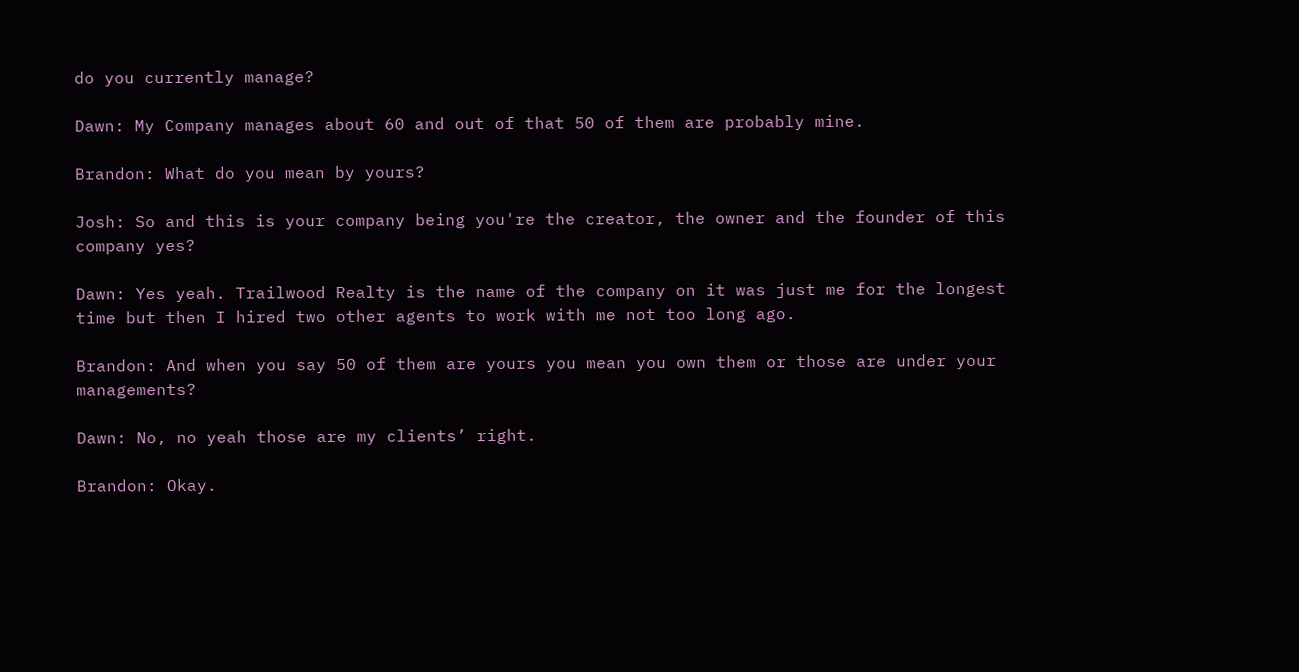do you currently manage?

Dawn: My Company manages about 60 and out of that 50 of them are probably mine.

Brandon: What do you mean by yours?

Josh: So and this is your company being you're the creator, the owner and the founder of this company yes?

Dawn: Yes yeah. Trailwood Realty is the name of the company on it was just me for the longest time but then I hired two other agents to work with me not too long ago.

Brandon: And when you say 50 of them are yours you mean you own them or those are under your managements?

Dawn: No, no yeah those are my clients’ right.

Brandon: Okay.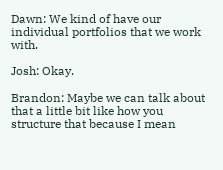Dawn: We kind of have our individual portfolios that we work with.

Josh: Okay.

Brandon: Maybe we can talk about that a little bit like how you structure that because I mean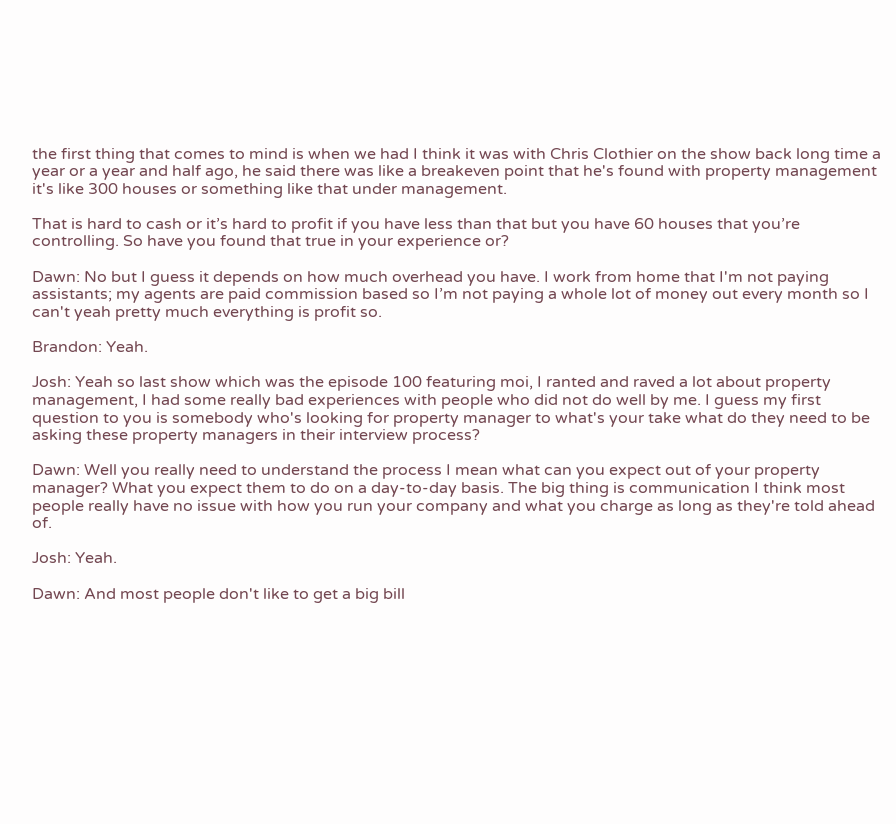the first thing that comes to mind is when we had I think it was with Chris Clothier on the show back long time a year or a year and half ago, he said there was like a breakeven point that he's found with property management it's like 300 houses or something like that under management.

That is hard to cash or it’s hard to profit if you have less than that but you have 60 houses that you’re controlling. So have you found that true in your experience or?

Dawn: No but I guess it depends on how much overhead you have. I work from home that I'm not paying assistants; my agents are paid commission based so I’m not paying a whole lot of money out every month so I can't yeah pretty much everything is profit so.

Brandon: Yeah.

Josh: Yeah so last show which was the episode 100 featuring moi, I ranted and raved a lot about property management, I had some really bad experiences with people who did not do well by me. I guess my first question to you is somebody who's looking for property manager to what's your take what do they need to be asking these property managers in their interview process?

Dawn: Well you really need to understand the process I mean what can you expect out of your property manager? What you expect them to do on a day-to-day basis. The big thing is communication I think most people really have no issue with how you run your company and what you charge as long as they're told ahead of.

Josh: Yeah.

Dawn: And most people don't like to get a big bill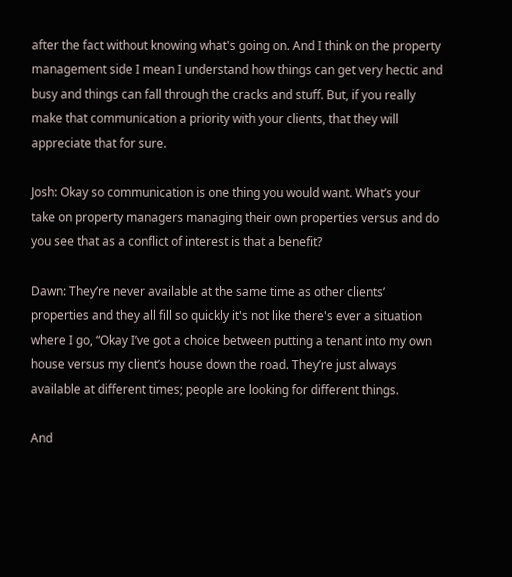after the fact without knowing what's going on. And I think on the property management side I mean I understand how things can get very hectic and busy and things can fall through the cracks and stuff. But, if you really make that communication a priority with your clients, that they will appreciate that for sure.

Josh: Okay so communication is one thing you would want. What’s your take on property managers managing their own properties versus and do you see that as a conflict of interest is that a benefit?

Dawn: They’re never available at the same time as other clients’ properties and they all fill so quickly it's not like there's ever a situation where I go, “Okay I’ve got a choice between putting a tenant into my own house versus my client’s house down the road. They’re just always available at different times; people are looking for different things.

And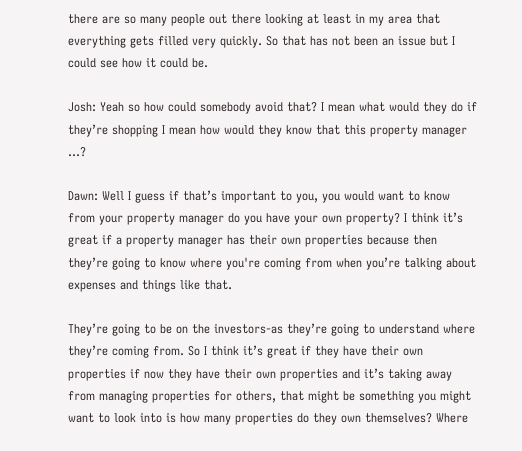there are so many people out there looking at least in my area that everything gets filled very quickly. So that has not been an issue but I could see how it could be.

Josh: Yeah so how could somebody avoid that? I mean what would they do if they’re shopping I mean how would they know that this property manager …?

Dawn: Well I guess if that’s important to you, you would want to know from your property manager do you have your own property? I think it’s great if a property manager has their own properties because then they’re going to know where you're coming from when you’re talking about expenses and things like that.

They’re going to be on the investors-as they’re going to understand where they’re coming from. So I think it’s great if they have their own properties if now they have their own properties and it’s taking away from managing properties for others, that might be something you might want to look into is how many properties do they own themselves? Where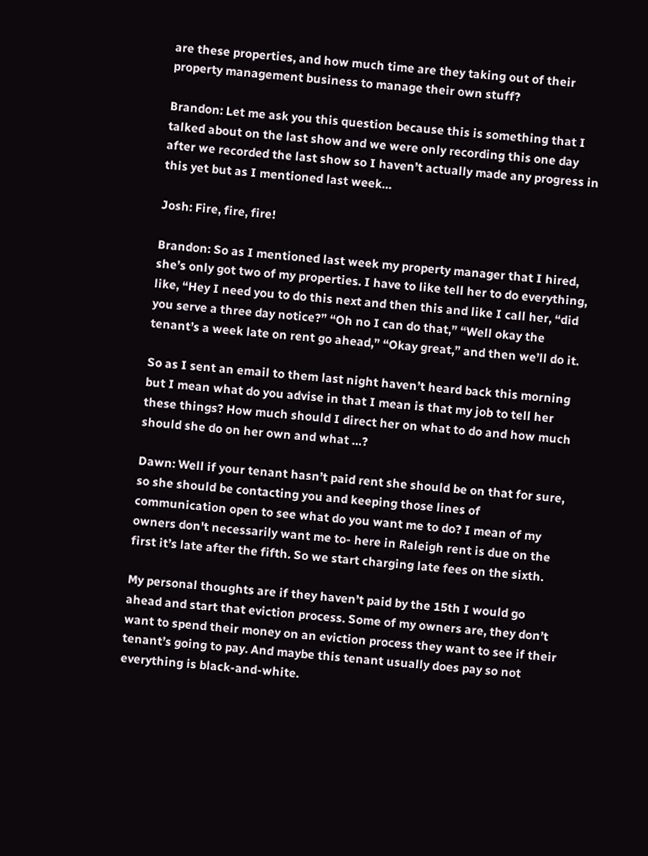are these properties, and how much time are they taking out of their property management business to manage their own stuff?

Brandon: Let me ask you this question because this is something that I talked about on the last show and we were only recording this one day after we recorded the last show so I haven’t actually made any progress in this yet but as I mentioned last week…

Josh: Fire, fire, fire!

Brandon: So as I mentioned last week my property manager that I hired, she’s only got two of my properties. I have to like tell her to do everything, like, “Hey I need you to do this next and then this and like I call her, “did you serve a three day notice?” “Oh no I can do that,” “Well okay the tenant’s a week late on rent go ahead,” “Okay great,” and then we’ll do it.

So as I sent an email to them last night haven’t heard back this morning but I mean what do you advise in that I mean is that my job to tell her these things? How much should I direct her on what to do and how much should she do on her own and what …?

Dawn: Well if your tenant hasn’t paid rent she should be on that for sure, so she should be contacting you and keeping those lines of communication open to see what do you want me to do? I mean of my owners don't necessarily want me to- here in Raleigh rent is due on the first it’s late after the fifth. So we start charging late fees on the sixth.

My personal thoughts are if they haven’t paid by the 15th I would go ahead and start that eviction process. Some of my owners are, they don’t want to spend their money on an eviction process they want to see if their tenant’s going to pay. And maybe this tenant usually does pay so not everything is black-and-white.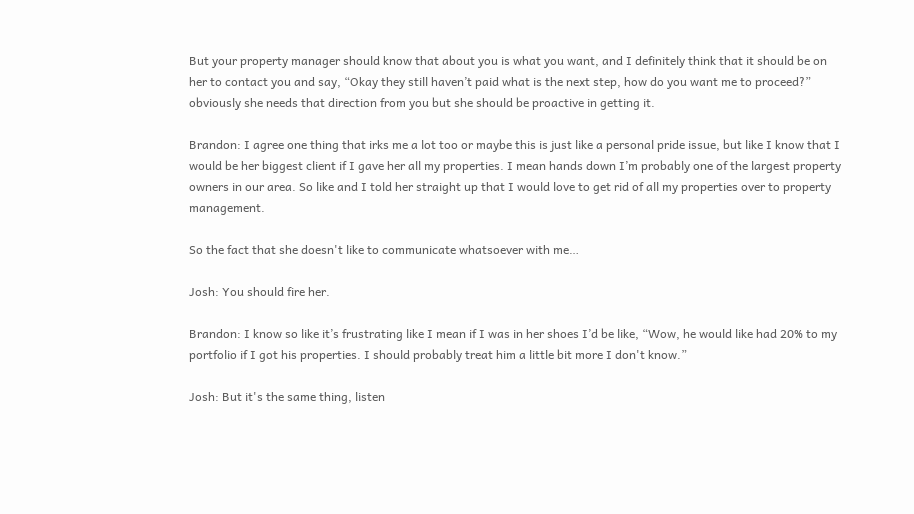But your property manager should know that about you is what you want, and I definitely think that it should be on her to contact you and say, “Okay they still haven’t paid what is the next step, how do you want me to proceed?” obviously she needs that direction from you but she should be proactive in getting it.

Brandon: I agree one thing that irks me a lot too or maybe this is just like a personal pride issue, but like I know that I would be her biggest client if I gave her all my properties. I mean hands down I’m probably one of the largest property owners in our area. So like and I told her straight up that I would love to get rid of all my properties over to property management.

So the fact that she doesn't like to communicate whatsoever with me…

Josh: You should fire her.

Brandon: I know so like it’s frustrating like I mean if I was in her shoes I’d be like, “Wow, he would like had 20% to my portfolio if I got his properties. I should probably treat him a little bit more I don't know.”

Josh: But it's the same thing, listen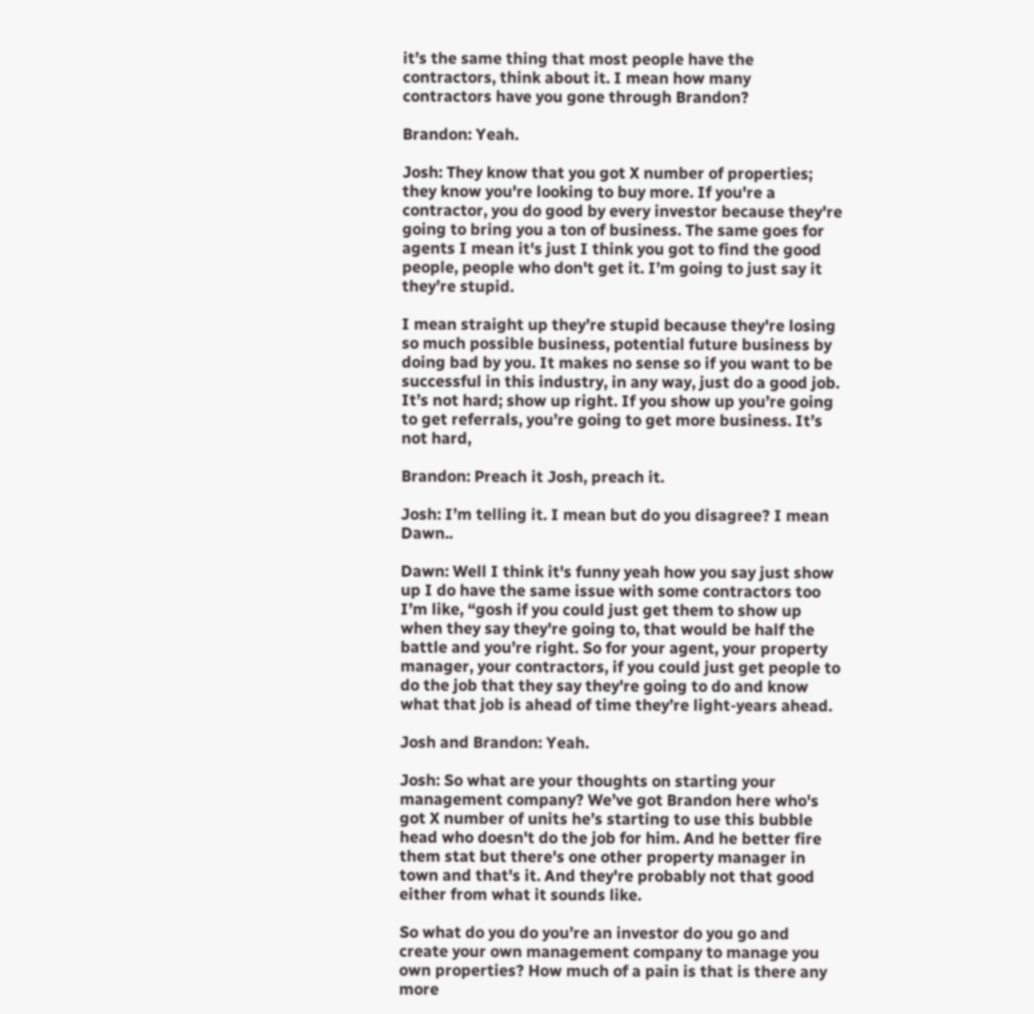it’s the same thing that most people have the contractors, think about it. I mean how many contractors have you gone through Brandon?

Brandon: Yeah.

Josh: They know that you got X number of properties; they know you're looking to buy more. If you're a contractor, you do good by every investor because they're going to bring you a ton of business. The same goes for agents I mean it's just I think you got to find the good people, people who don't get it. I’m going to just say it they’re stupid.

I mean straight up they’re stupid because they're losing so much possible business, potential future business by doing bad by you. It makes no sense so if you want to be successful in this industry, in any way, just do a good job. It’s not hard; show up right. If you show up you’re going to get referrals, you’re going to get more business. It’s not hard,

Brandon: Preach it Josh, preach it.

Josh: I’m telling it. I mean but do you disagree? I mean Dawn..

Dawn: Well I think it's funny yeah how you say just show up I do have the same issue with some contractors too I’m like, “gosh if you could just get them to show up when they say they're going to, that would be half the battle and you’re right. So for your agent, your property manager, your contractors, if you could just get people to do the job that they say they're going to do and know what that job is ahead of time they’re light-years ahead.

Josh and Brandon: Yeah.

Josh: So what are your thoughts on starting your management company? We’ve got Brandon here who's got X number of units he’s starting to use this bubble head who doesn't do the job for him. And he better fire them stat but there's one other property manager in town and that's it. And they're probably not that good either from what it sounds like.

So what do you do you’re an investor do you go and create your own management company to manage you own properties? How much of a pain is that is there any more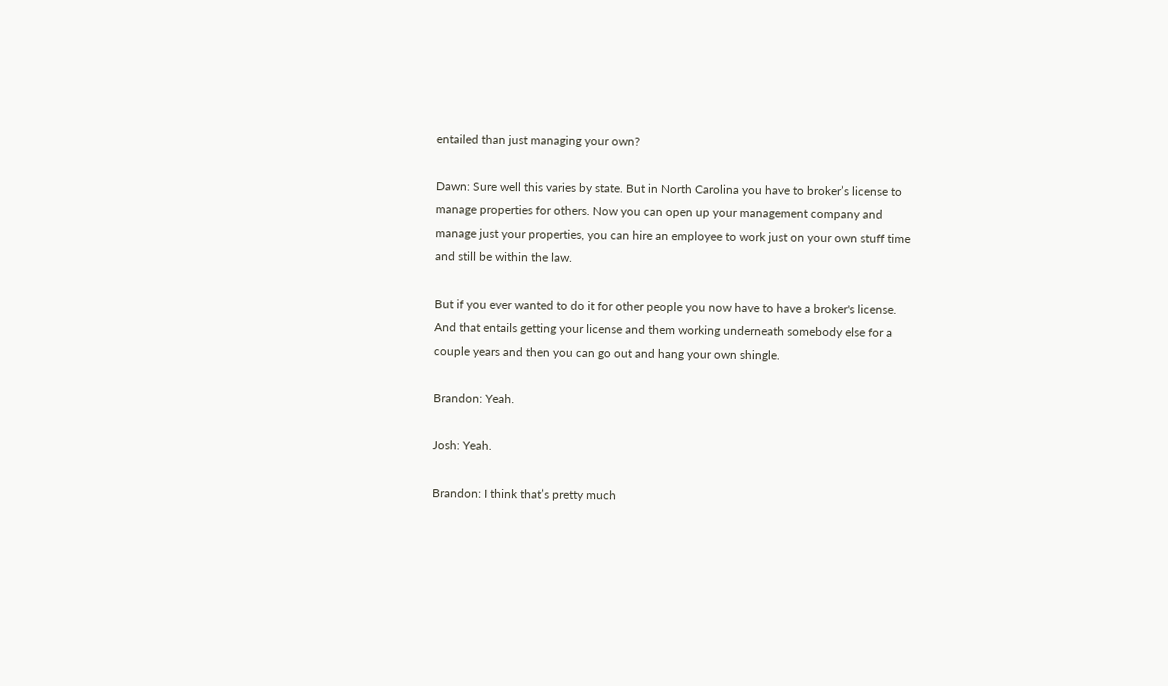entailed than just managing your own?

Dawn: Sure well this varies by state. But in North Carolina you have to broker’s license to manage properties for others. Now you can open up your management company and manage just your properties, you can hire an employee to work just on your own stuff time and still be within the law.

But if you ever wanted to do it for other people you now have to have a broker's license. And that entails getting your license and them working underneath somebody else for a couple years and then you can go out and hang your own shingle.

Brandon: Yeah.

Josh: Yeah.

Brandon: I think that’s pretty much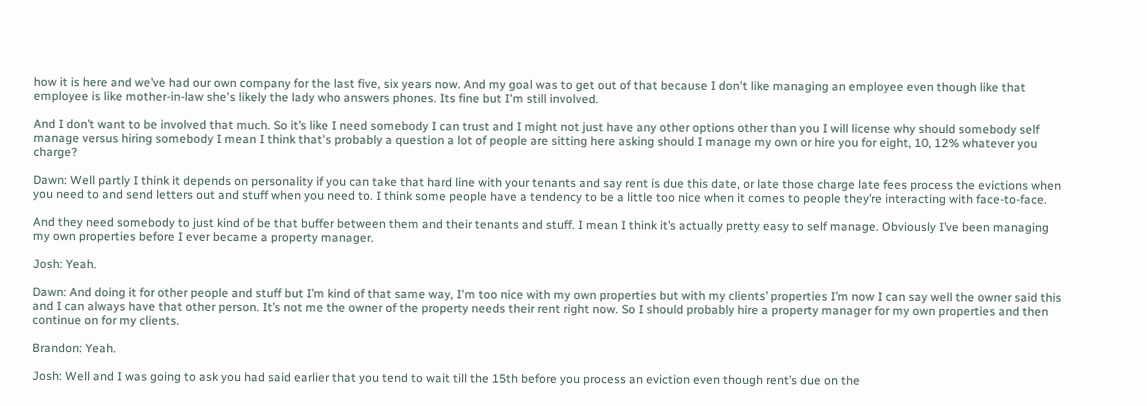how it is here and we’ve had our own company for the last five, six years now. And my goal was to get out of that because I don't like managing an employee even though like that employee is like mother-in-law she's likely the lady who answers phones. Its fine but I'm still involved.

And I don’t want to be involved that much. So it’s like I need somebody I can trust and I might not just have any other options other than you I will license why should somebody self manage versus hiring somebody I mean I think that's probably a question a lot of people are sitting here asking should I manage my own or hire you for eight, 10, 12% whatever you charge?

Dawn: Well partly I think it depends on personality if you can take that hard line with your tenants and say rent is due this date, or late those charge late fees process the evictions when you need to and send letters out and stuff when you need to. I think some people have a tendency to be a little too nice when it comes to people they’re interacting with face-to-face.

And they need somebody to just kind of be that buffer between them and their tenants and stuff. I mean I think it’s actually pretty easy to self manage. Obviously I’ve been managing my own properties before I ever became a property manager.

Josh: Yeah.

Dawn: And doing it for other people and stuff but I’m kind of that same way, I'm too nice with my own properties but with my clients’ properties I’m now I can say well the owner said this and I can always have that other person. It’s not me the owner of the property needs their rent right now. So I should probably hire a property manager for my own properties and then continue on for my clients.

Brandon: Yeah.

Josh: Well and I was going to ask you had said earlier that you tend to wait till the 15th before you process an eviction even though rent’s due on the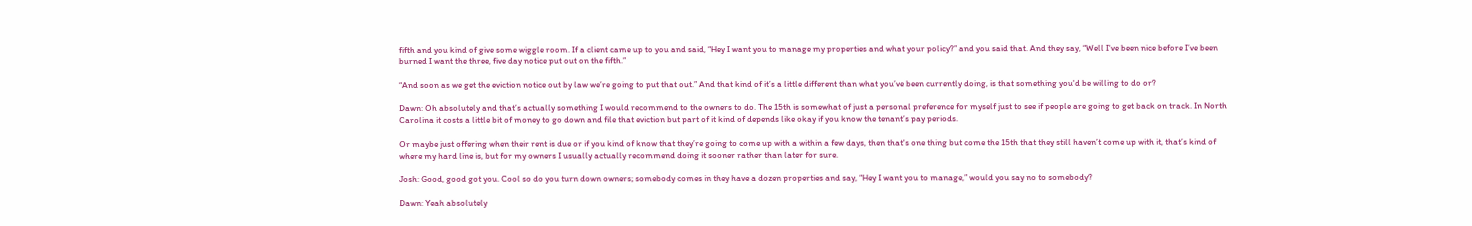fifth and you kind of give some wiggle room. If a client came up to you and said, “Hey I want you to manage my properties and what your policy?” and you said that. And they say, “Well I've been nice before I’ve been burned I want the three, five day notice put out on the fifth.”

“And soon as we get the eviction notice out by law we’re going to put that out.” And that kind of it’s a little different than what you’ve been currently doing, is that something you'd be willing to do or?

Dawn: Oh absolutely and that’s actually something I would recommend to the owners to do. The 15th is somewhat of just a personal preference for myself just to see if people are going to get back on track. In North Carolina it costs a little bit of money to go down and file that eviction but part of it kind of depends like okay if you know the tenant’s pay periods.

Or maybe just offering when their rent is due or if you kind of know that they’re going to come up with a within a few days, then that's one thing but come the 15th that they still haven’t come up with it, that’s kind of where my hard line is, but for my owners I usually actually recommend doing it sooner rather than later for sure.

Josh: Good, good got you. Cool so do you turn down owners; somebody comes in they have a dozen properties and say, “Hey I want you to manage,” would you say no to somebody?

Dawn: Yeah absolutely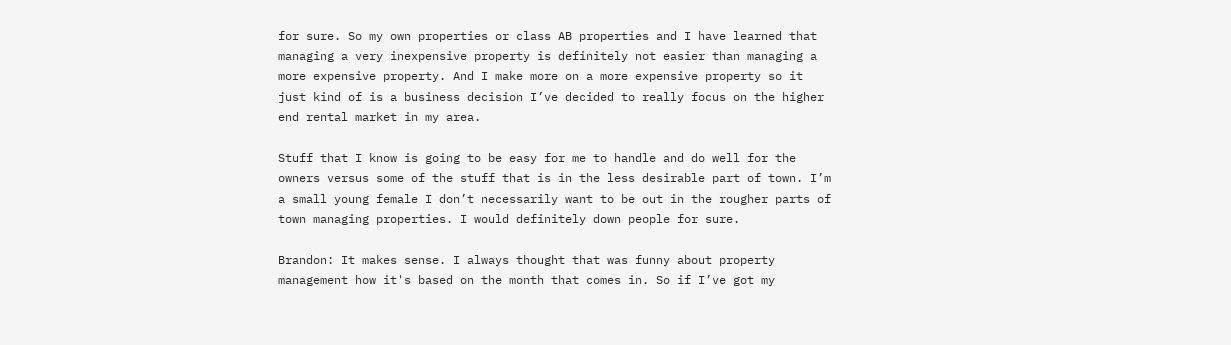for sure. So my own properties or class AB properties and I have learned that managing a very inexpensive property is definitely not easier than managing a more expensive property. And I make more on a more expensive property so it just kind of is a business decision I’ve decided to really focus on the higher end rental market in my area.

Stuff that I know is going to be easy for me to handle and do well for the owners versus some of the stuff that is in the less desirable part of town. I’m a small young female I don’t necessarily want to be out in the rougher parts of town managing properties. I would definitely down people for sure.

Brandon: It makes sense. I always thought that was funny about property management how it's based on the month that comes in. So if I’ve got my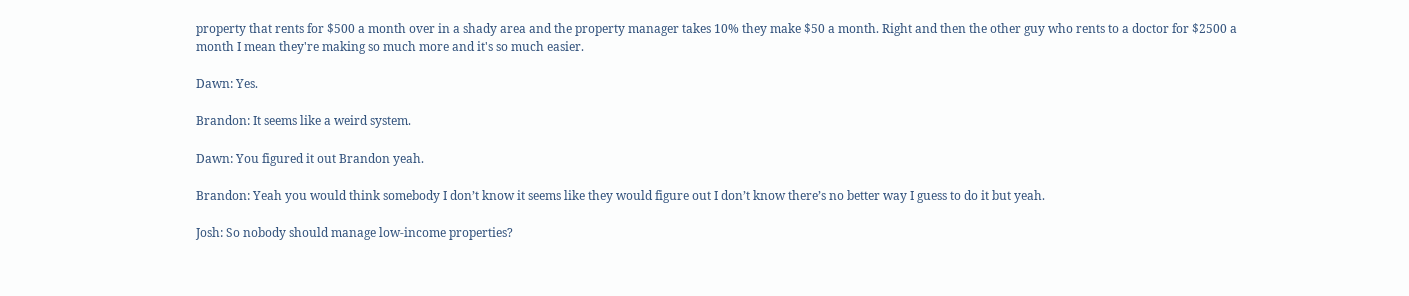property that rents for $500 a month over in a shady area and the property manager takes 10% they make $50 a month. Right and then the other guy who rents to a doctor for $2500 a month I mean they're making so much more and it's so much easier.

Dawn: Yes.

Brandon: It seems like a weird system.

Dawn: You figured it out Brandon yeah.

Brandon: Yeah you would think somebody I don’t know it seems like they would figure out I don’t know there’s no better way I guess to do it but yeah.

Josh: So nobody should manage low-income properties?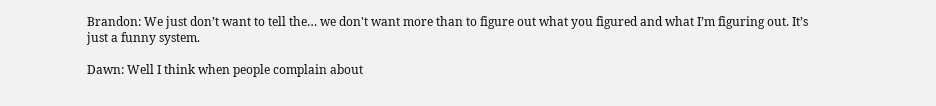Brandon: We just don’t want to tell the… we don't want more than to figure out what you figured and what I’m figuring out. It’s just a funny system.

Dawn: Well I think when people complain about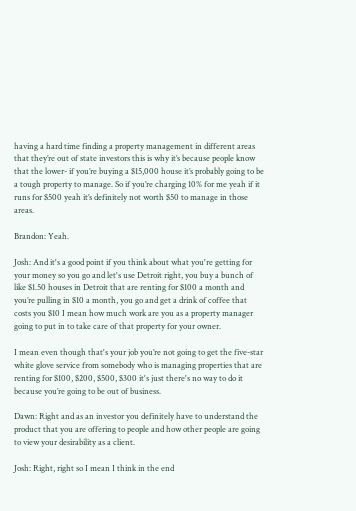having a hard time finding a property management in different areas that they’re out of state investors this is why it’s because people know that the lower- if you’re buying a $15,000 house it’s probably going to be a tough property to manage. So if you’re charging 10% for me yeah if it runs for $500 yeah it’s definitely not worth $50 to manage in those areas.

Brandon: Yeah.

Josh: And it's a good point if you think about what you're getting for your money so you go and let's use Detroit right, you buy a bunch of like $1.50 houses in Detroit that are renting for $100 a month and you’re pulling in $10 a month, you go and get a drink of coffee that costs you $10 I mean how much work are you as a property manager going to put in to take care of that property for your owner.

I mean even though that's your job you’re not going to get the five-star white glove service from somebody who is managing properties that are renting for $100, $200, $500, $300 it's just there's no way to do it because you’re going to be out of business.

Dawn: Right and as an investor you definitely have to understand the product that you are offering to people and how other people are going to view your desirability as a client.

Josh: Right, right so I mean I think in the end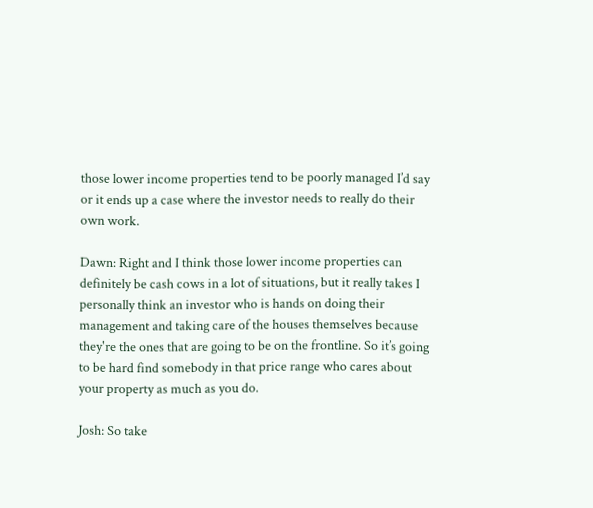those lower income properties tend to be poorly managed I’d say or it ends up a case where the investor needs to really do their own work.

Dawn: Right and I think those lower income properties can definitely be cash cows in a lot of situations, but it really takes I personally think an investor who is hands on doing their management and taking care of the houses themselves because they're the ones that are going to be on the frontline. So it’s going to be hard find somebody in that price range who cares about your property as much as you do.

Josh: So take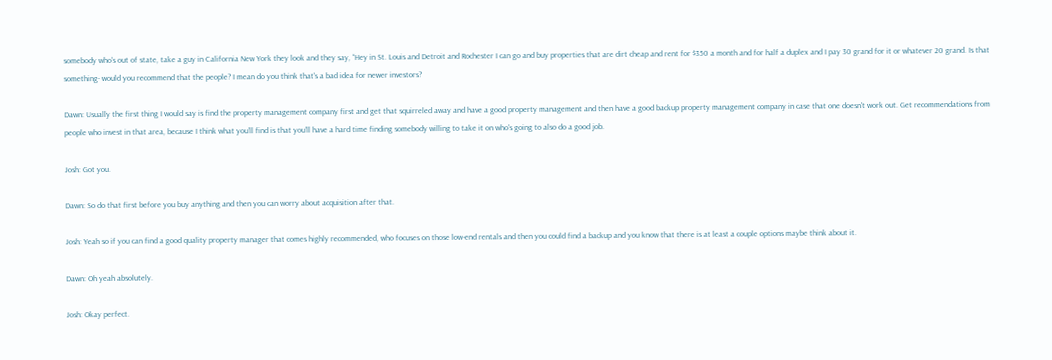somebody who's out of state, take a guy in California New York they look and they say, “Hey in St. Louis and Detroit and Rochester I can go and buy properties that are dirt cheap and rent for $350 a month and for half a duplex and I pay 30 grand for it or whatever 20 grand. Is that something- would you recommend that the people? I mean do you think that's a bad idea for newer investors?

Dawn: Usually the first thing I would say is find the property management company first and get that squirreled away and have a good property management and then have a good backup property management company in case that one doesn't work out. Get recommendations from people who invest in that area, because I think what you’ll find is that you’ll have a hard time finding somebody willing to take it on who's going to also do a good job.

Josh: Got you.

Dawn: So do that first before you buy anything and then you can worry about acquisition after that.

Josh: Yeah so if you can find a good quality property manager that comes highly recommended, who focuses on those low-end rentals and then you could find a backup and you know that there is at least a couple options maybe think about it.

Dawn: Oh yeah absolutely.

Josh: Okay perfect.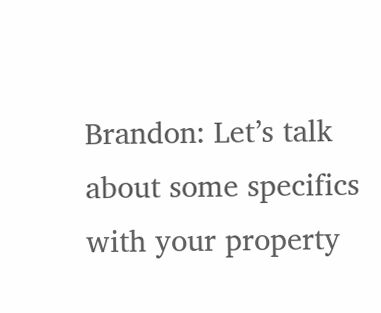Brandon: Let’s talk about some specifics with your property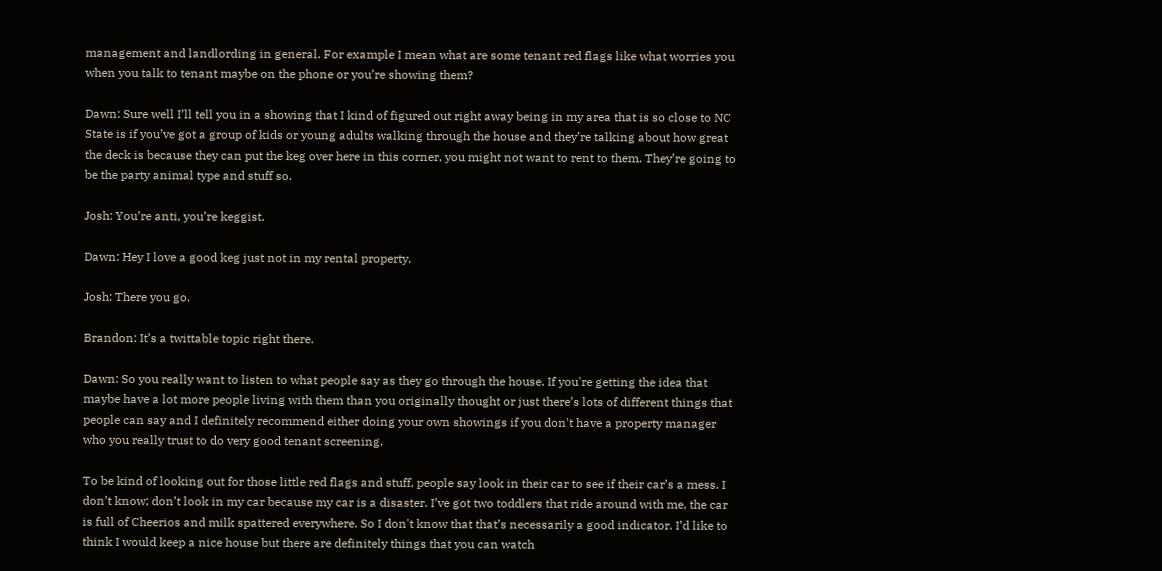management and landlording in general. For example I mean what are some tenant red flags like what worries you when you talk to tenant maybe on the phone or you’re showing them?

Dawn: Sure well I’ll tell you in a showing that I kind of figured out right away being in my area that is so close to NC State is if you’ve got a group of kids or young adults walking through the house and they’re talking about how great the deck is because they can put the keg over here in this corner, you might not want to rent to them. They’re going to be the party animal type and stuff so.

Josh: You’re anti, you’re keggist.

Dawn: Hey I love a good keg just not in my rental property.

Josh: There you go.

Brandon: It’s a twittable topic right there.

Dawn: So you really want to listen to what people say as they go through the house. If you're getting the idea that maybe have a lot more people living with them than you originally thought or just there’s lots of different things that people can say and I definitely recommend either doing your own showings if you don't have a property manager who you really trust to do very good tenant screening.

To be kind of looking out for those little red flags and stuff, people say look in their car to see if their car’s a mess. I don’t know; don’t look in my car because my car is a disaster. I’ve got two toddlers that ride around with me, the car is full of Cheerios and milk spattered everywhere. So I don't know that that’s necessarily a good indicator. I’d like to think I would keep a nice house but there are definitely things that you can watch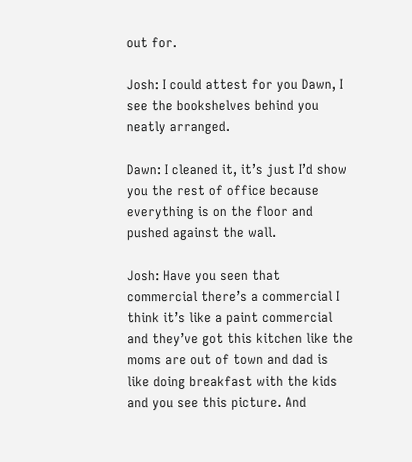out for.

Josh: I could attest for you Dawn, I see the bookshelves behind you neatly arranged.

Dawn: I cleaned it, it’s just I’d show you the rest of office because everything is on the floor and pushed against the wall.

Josh: Have you seen that commercial there’s a commercial I think it’s like a paint commercial and they’ve got this kitchen like the moms are out of town and dad is like doing breakfast with the kids and you see this picture. And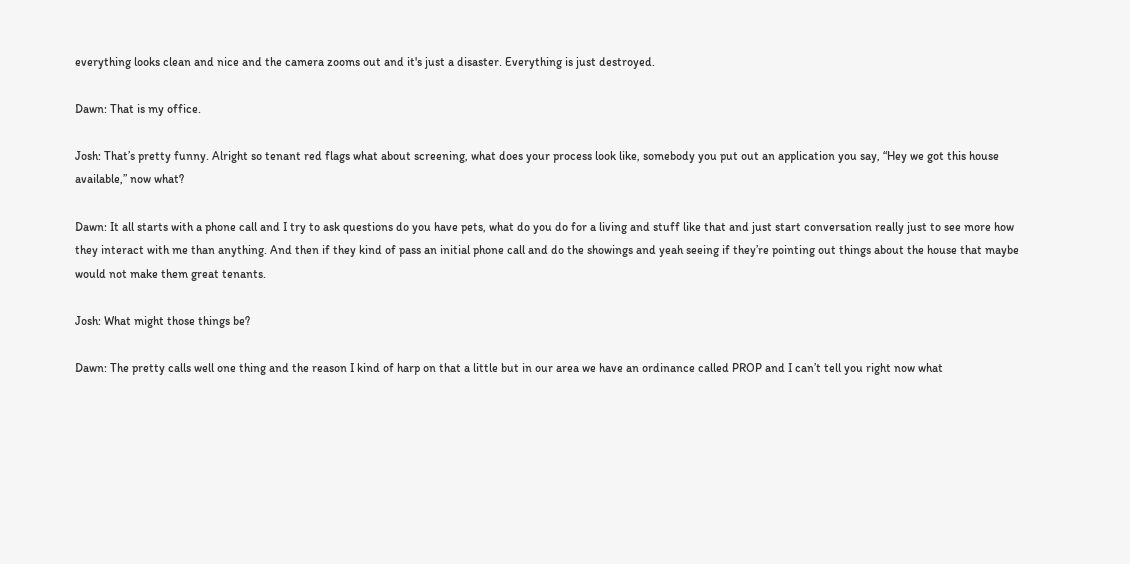everything looks clean and nice and the camera zooms out and it's just a disaster. Everything is just destroyed.

Dawn: That is my office.

Josh: That’s pretty funny. Alright so tenant red flags what about screening, what does your process look like, somebody you put out an application you say, “Hey we got this house available,” now what?

Dawn: It all starts with a phone call and I try to ask questions do you have pets, what do you do for a living and stuff like that and just start conversation really just to see more how they interact with me than anything. And then if they kind of pass an initial phone call and do the showings and yeah seeing if they’re pointing out things about the house that maybe would not make them great tenants.

Josh: What might those things be?

Dawn: The pretty calls well one thing and the reason I kind of harp on that a little but in our area we have an ordinance called PROP and I can’t tell you right now what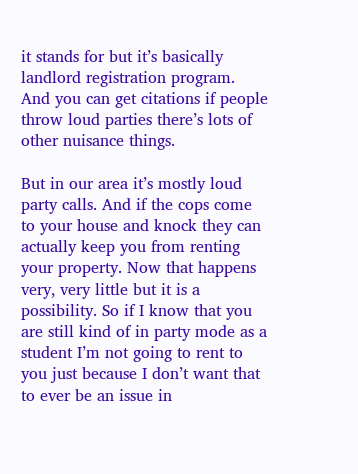it stands for but it’s basically landlord registration program. And you can get citations if people throw loud parties there’s lots of other nuisance things.

But in our area it’s mostly loud party calls. And if the cops come to your house and knock they can actually keep you from renting your property. Now that happens very, very little but it is a possibility. So if I know that you are still kind of in party mode as a student I’m not going to rent to you just because I don’t want that to ever be an issue in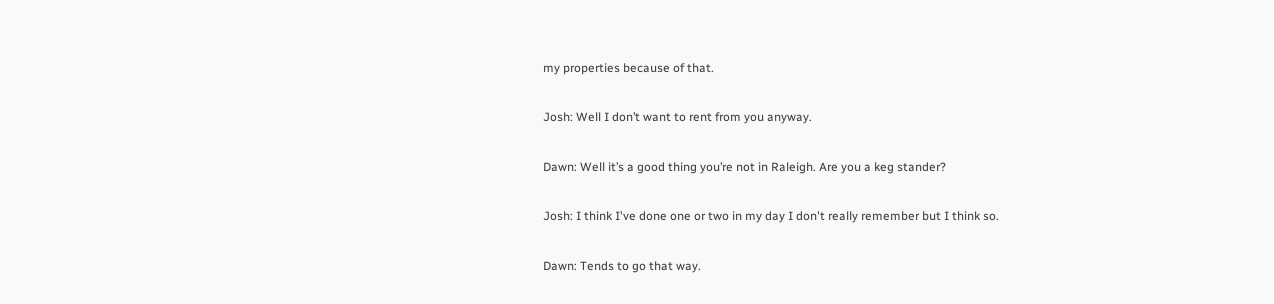my properties because of that.

Josh: Well I don’t want to rent from you anyway.

Dawn: Well it’s a good thing you’re not in Raleigh. Are you a keg stander?

Josh: I think I've done one or two in my day I don't really remember but I think so.

Dawn: Tends to go that way.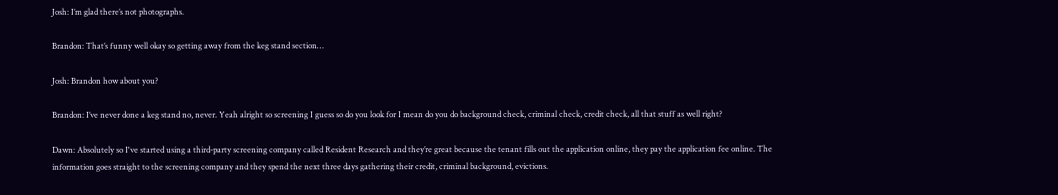Josh: I’m glad there’s not photographs.

Brandon: That’s funny well okay so getting away from the keg stand section…

Josh: Brandon how about you?

Brandon: I’ve never done a keg stand no, never. Yeah alright so screening I guess so do you look for I mean do you do background check, criminal check, credit check, all that stuff as well right?

Dawn: Absolutely so I've started using a third-party screening company called Resident Research and they’re great because the tenant fills out the application online, they pay the application fee online. The information goes straight to the screening company and they spend the next three days gathering their credit, criminal background, evictions.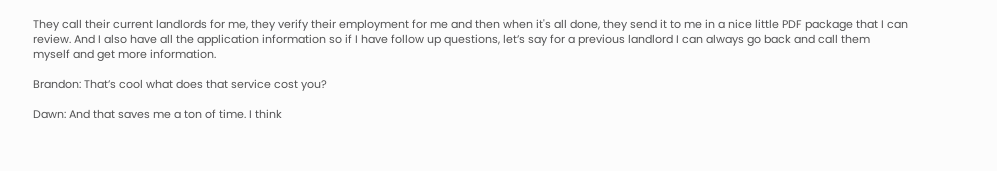They call their current landlords for me, they verify their employment for me and then when it's all done, they send it to me in a nice little PDF package that I can review. And I also have all the application information so if I have follow up questions, let’s say for a previous landlord I can always go back and call them myself and get more information.

Brandon: That’s cool what does that service cost you?

Dawn: And that saves me a ton of time. I think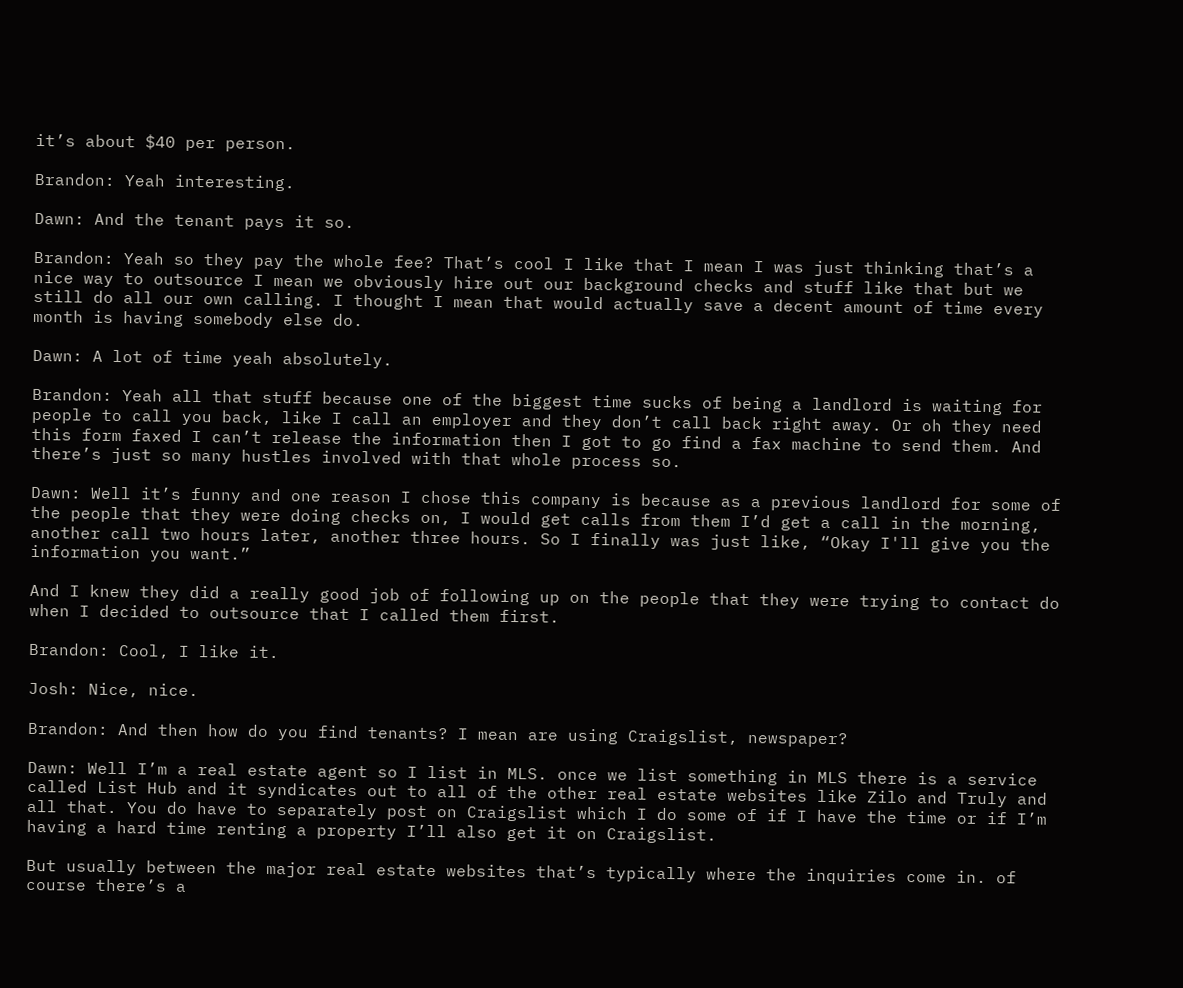it’s about $40 per person.

Brandon: Yeah interesting.

Dawn: And the tenant pays it so.

Brandon: Yeah so they pay the whole fee? That’s cool I like that I mean I was just thinking that’s a nice way to outsource I mean we obviously hire out our background checks and stuff like that but we still do all our own calling. I thought I mean that would actually save a decent amount of time every month is having somebody else do.

Dawn: A lot of time yeah absolutely.

Brandon: Yeah all that stuff because one of the biggest time sucks of being a landlord is waiting for people to call you back, like I call an employer and they don’t call back right away. Or oh they need this form faxed I can’t release the information then I got to go find a fax machine to send them. And there’s just so many hustles involved with that whole process so.

Dawn: Well it’s funny and one reason I chose this company is because as a previous landlord for some of the people that they were doing checks on, I would get calls from them I’d get a call in the morning, another call two hours later, another three hours. So I finally was just like, “Okay I'll give you the information you want.”

And I knew they did a really good job of following up on the people that they were trying to contact do when I decided to outsource that I called them first.

Brandon: Cool, I like it.

Josh: Nice, nice.

Brandon: And then how do you find tenants? I mean are using Craigslist, newspaper?

Dawn: Well I’m a real estate agent so I list in MLS. once we list something in MLS there is a service called List Hub and it syndicates out to all of the other real estate websites like Zilo and Truly and all that. You do have to separately post on Craigslist which I do some of if I have the time or if I’m having a hard time renting a property I’ll also get it on Craigslist.

But usually between the major real estate websites that’s typically where the inquiries come in. of course there’s a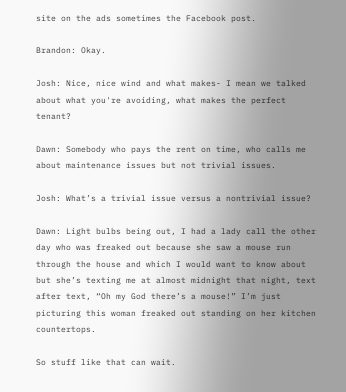site on the ads sometimes the Facebook post.

Brandon: Okay.

Josh: Nice, nice wind and what makes- I mean we talked about what you're avoiding, what makes the perfect tenant?

Dawn: Somebody who pays the rent on time, who calls me about maintenance issues but not trivial issues.

Josh: What’s a trivial issue versus a nontrivial issue?

Dawn: Light bulbs being out, I had a lady call the other day who was freaked out because she saw a mouse run through the house and which I would want to know about but she’s texting me at almost midnight that night, text after text, “Oh my God there’s a mouse!” I’m just picturing this woman freaked out standing on her kitchen countertops.

So stuff like that can wait.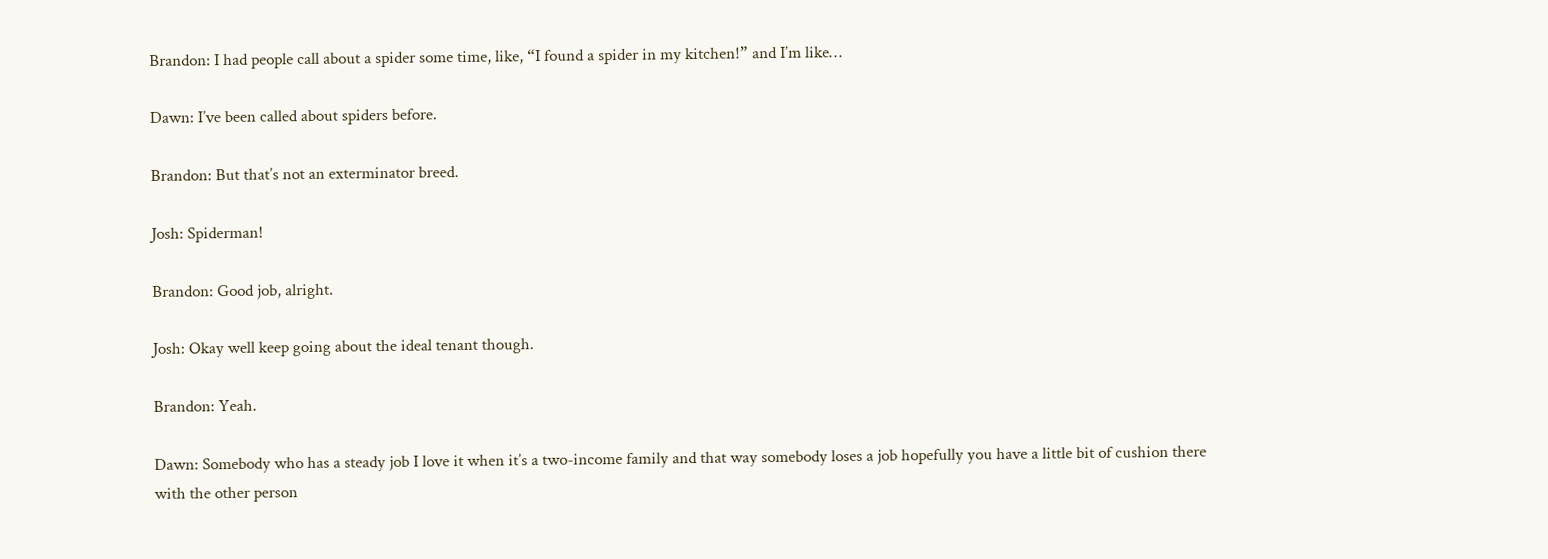Brandon: I had people call about a spider some time, like, “I found a spider in my kitchen!” and I’m like…

Dawn: I’ve been called about spiders before.

Brandon: But that’s not an exterminator breed.

Josh: Spiderman!

Brandon: Good job, alright.

Josh: Okay well keep going about the ideal tenant though.

Brandon: Yeah.

Dawn: Somebody who has a steady job I love it when it’s a two-income family and that way somebody loses a job hopefully you have a little bit of cushion there with the other person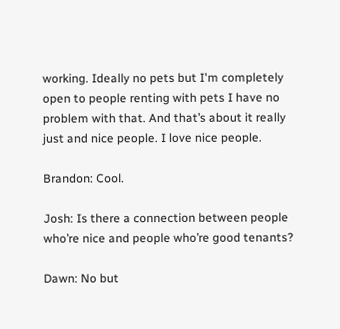working. Ideally no pets but I'm completely open to people renting with pets I have no problem with that. And that’s about it really just and nice people. I love nice people.

Brandon: Cool.

Josh: Is there a connection between people who’re nice and people who’re good tenants?

Dawn: No but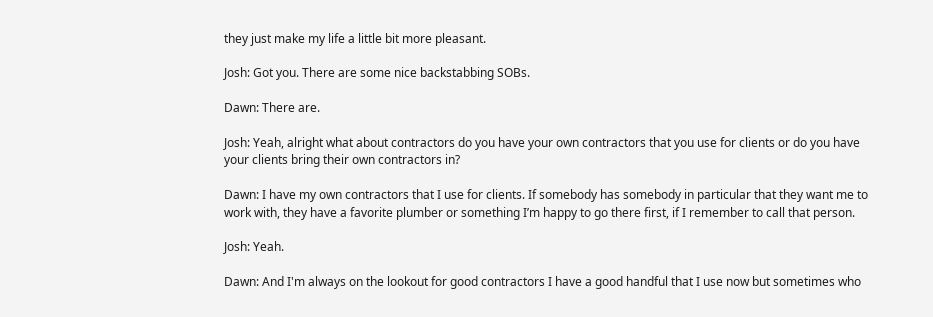they just make my life a little bit more pleasant.

Josh: Got you. There are some nice backstabbing SOBs.

Dawn: There are.

Josh: Yeah, alright what about contractors do you have your own contractors that you use for clients or do you have your clients bring their own contractors in?

Dawn: I have my own contractors that I use for clients. If somebody has somebody in particular that they want me to work with, they have a favorite plumber or something I’m happy to go there first, if I remember to call that person.

Josh: Yeah.

Dawn: And I'm always on the lookout for good contractors I have a good handful that I use now but sometimes who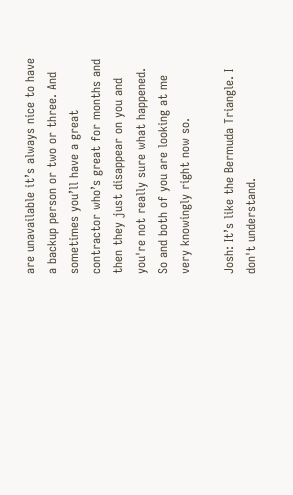are unavailable it’s always nice to have a backup person or two or three. And sometimes you’ll have a great contractor who’s great for months and then they just disappear on you and you're not really sure what happened. So and both of you are looking at me very knowingly right now so.

Josh: It’s like the Bermuda Triangle. I don't understand.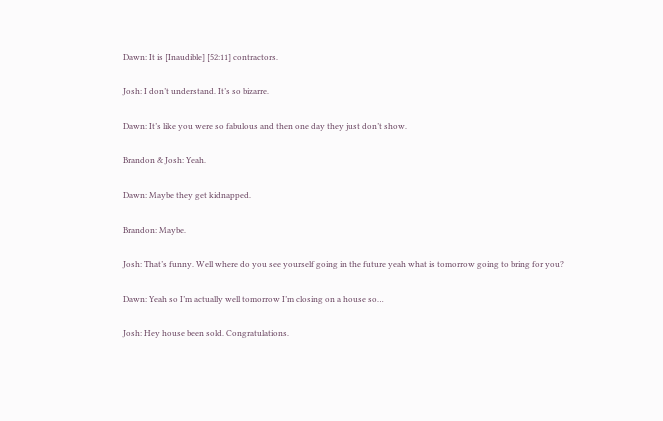Dawn: It is [Inaudible] [52:11] contractors.

Josh: I don’t understand. It’s so bizarre.

Dawn: It’s like you were so fabulous and then one day they just don’t show.

Brandon & Josh: Yeah.

Dawn: Maybe they get kidnapped.

Brandon: Maybe.

Josh: That’s funny. Well where do you see yourself going in the future yeah what is tomorrow going to bring for you?

Dawn: Yeah so I’m actually well tomorrow I’m closing on a house so…

Josh: Hey house been sold. Congratulations.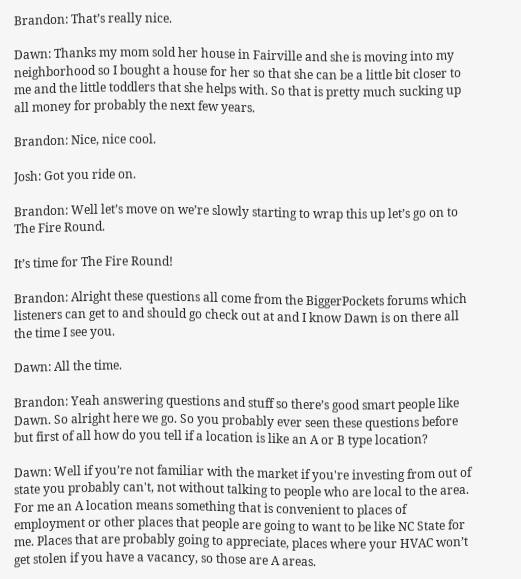Brandon: That’s really nice.

Dawn: Thanks my mom sold her house in Fairville and she is moving into my neighborhood so I bought a house for her so that she can be a little bit closer to me and the little toddlers that she helps with. So that is pretty much sucking up all money for probably the next few years.

Brandon: Nice, nice cool.

Josh: Got you ride on.

Brandon: Well let’s move on we’re slowly starting to wrap this up let’s go on to The Fire Round.

It’s time for The Fire Round!

Brandon: Alright these questions all come from the BiggerPockets forums which listeners can get to and should go check out at and I know Dawn is on there all the time I see you.

Dawn: All the time.

Brandon: Yeah answering questions and stuff so there’s good smart people like Dawn. So alright here we go. So you probably ever seen these questions before but first of all how do you tell if a location is like an A or B type location?

Dawn: Well if you’re not familiar with the market if you're investing from out of state you probably can't, not without talking to people who are local to the area. For me an A location means something that is convenient to places of employment or other places that people are going to want to be like NC State for me. Places that are probably going to appreciate, places where your HVAC won’t get stolen if you have a vacancy, so those are A areas.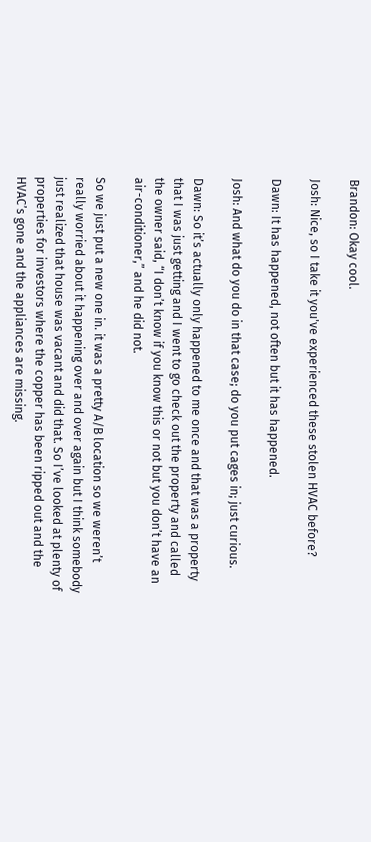Brandon: Okay cool.

Josh: Nice, so I take it you've experienced these stolen HVAC before?

Dawn: It has happened, not often but it has happened.

Josh: And what do you do in that case; do you put cages in; just curious.

Dawn: So it’s actually only happened to me once and that was a property that I was just getting and I went to go check out the property and called the owner said, “I don’t know if you know this or not but you don’t have an air-conditioner,” and he did not.

So we just put a new one in. it was a pretty A/B location so we weren’t really worried about it happening over and over again but I think somebody just realized that house was vacant and did that. So I’ve looked at plenty of properties for investors where the copper has been ripped out and the HVAC’s gone and the appliances are missing.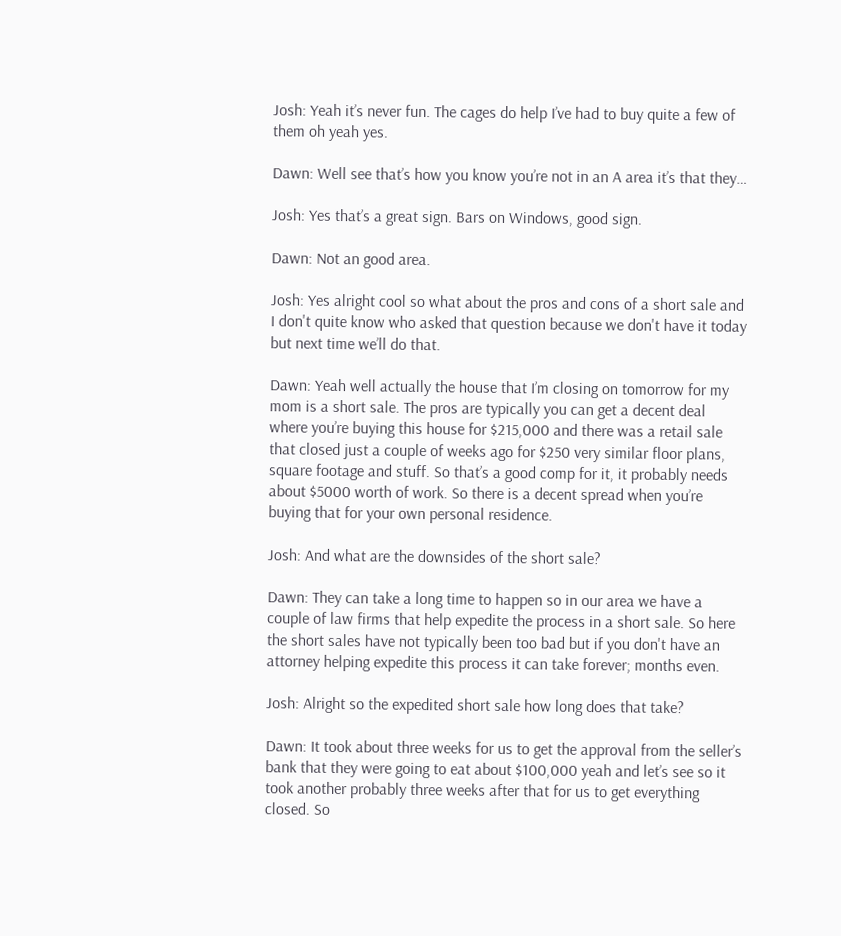Josh: Yeah it’s never fun. The cages do help I’ve had to buy quite a few of them oh yeah yes.

Dawn: Well see that’s how you know you’re not in an A area it’s that they…

Josh: Yes that’s a great sign. Bars on Windows, good sign.

Dawn: Not an good area.

Josh: Yes alright cool so what about the pros and cons of a short sale and I don't quite know who asked that question because we don't have it today but next time we’ll do that.

Dawn: Yeah well actually the house that I’m closing on tomorrow for my mom is a short sale. The pros are typically you can get a decent deal where you’re buying this house for $215,000 and there was a retail sale that closed just a couple of weeks ago for $250 very similar floor plans, square footage and stuff. So that’s a good comp for it, it probably needs about $5000 worth of work. So there is a decent spread when you’re buying that for your own personal residence.

Josh: And what are the downsides of the short sale?

Dawn: They can take a long time to happen so in our area we have a couple of law firms that help expedite the process in a short sale. So here the short sales have not typically been too bad but if you don't have an attorney helping expedite this process it can take forever; months even.

Josh: Alright so the expedited short sale how long does that take?

Dawn: It took about three weeks for us to get the approval from the seller’s bank that they were going to eat about $100,000 yeah and let’s see so it took another probably three weeks after that for us to get everything closed. So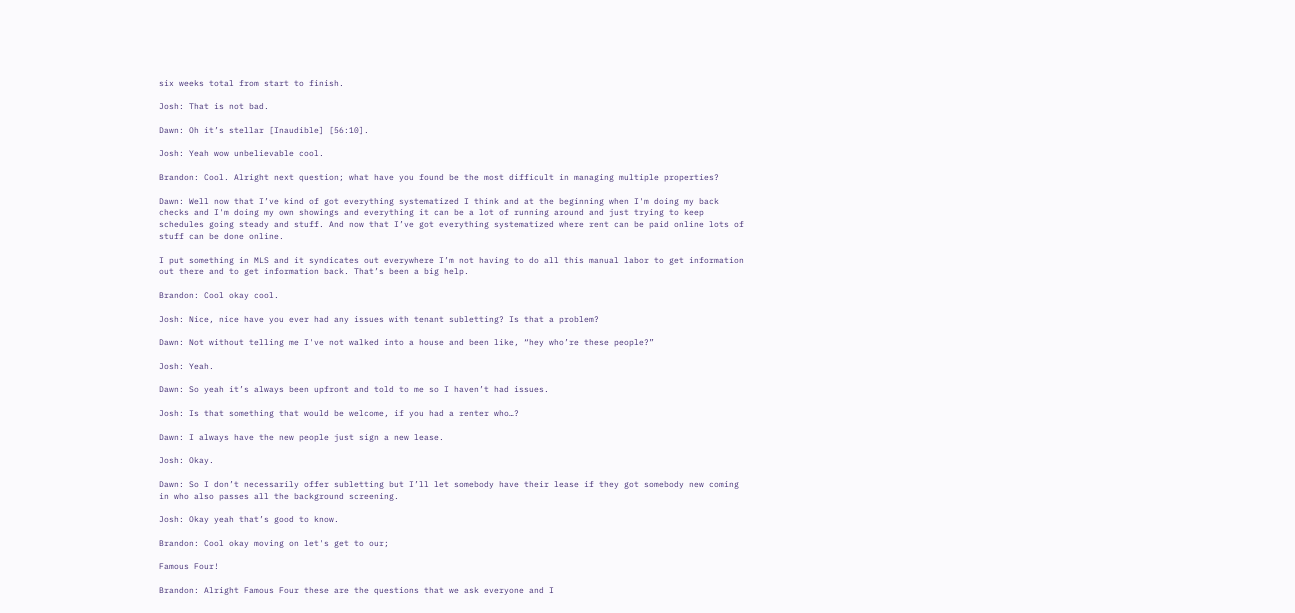six weeks total from start to finish.

Josh: That is not bad.

Dawn: Oh it’s stellar [Inaudible] [56:10].

Josh: Yeah wow unbelievable cool.

Brandon: Cool. Alright next question; what have you found be the most difficult in managing multiple properties?

Dawn: Well now that I’ve kind of got everything systematized I think and at the beginning when I'm doing my back checks and I'm doing my own showings and everything it can be a lot of running around and just trying to keep schedules going steady and stuff. And now that I’ve got everything systematized where rent can be paid online lots of stuff can be done online.

I put something in MLS and it syndicates out everywhere I’m not having to do all this manual labor to get information out there and to get information back. That’s been a big help.

Brandon: Cool okay cool.

Josh: Nice, nice have you ever had any issues with tenant subletting? Is that a problem?

Dawn: Not without telling me I've not walked into a house and been like, “hey who’re these people?”

Josh: Yeah.

Dawn: So yeah it’s always been upfront and told to me so I haven’t had issues.

Josh: Is that something that would be welcome, if you had a renter who…?

Dawn: I always have the new people just sign a new lease.

Josh: Okay.

Dawn: So I don’t necessarily offer subletting but I’ll let somebody have their lease if they got somebody new coming in who also passes all the background screening.

Josh: Okay yeah that’s good to know.

Brandon: Cool okay moving on let's get to our;

Famous Four!

Brandon: Alright Famous Four these are the questions that we ask everyone and I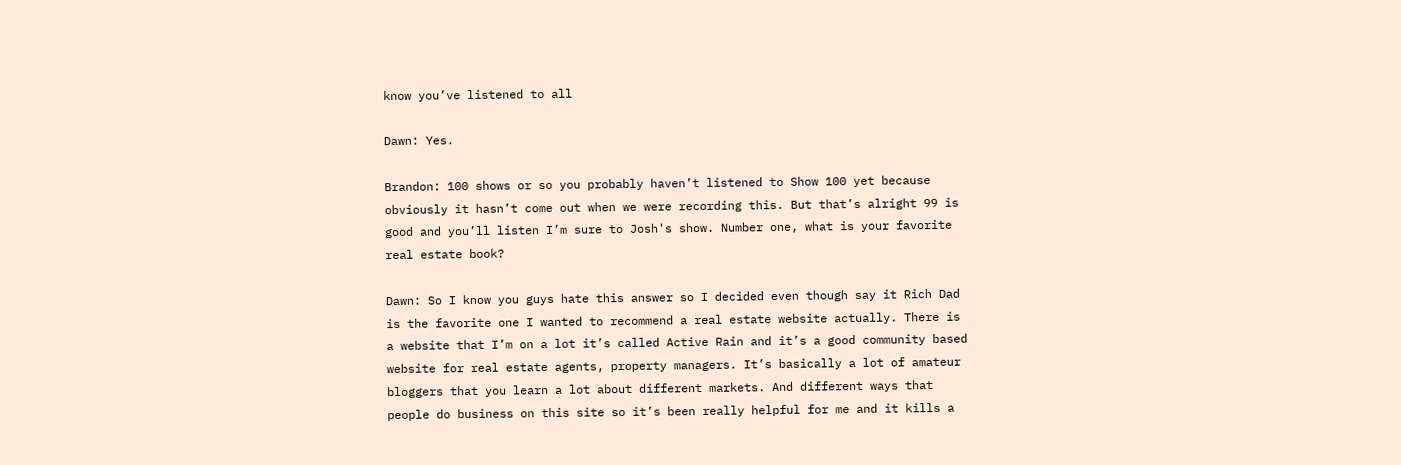know you’ve listened to all

Dawn: Yes.

Brandon: 100 shows or so you probably haven’t listened to Show 100 yet because obviously it hasn’t come out when we were recording this. But that’s alright 99 is good and you’ll listen I’m sure to Josh's show. Number one, what is your favorite real estate book?

Dawn: So I know you guys hate this answer so I decided even though say it Rich Dad is the favorite one I wanted to recommend a real estate website actually. There is a website that I’m on a lot it’s called Active Rain and it’s a good community based website for real estate agents, property managers. It’s basically a lot of amateur bloggers that you learn a lot about different markets. And different ways that people do business on this site so it’s been really helpful for me and it kills a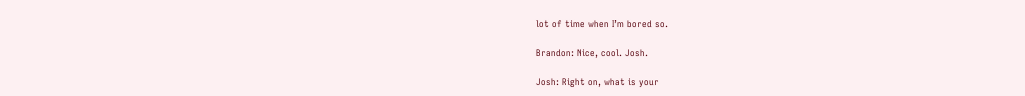lot of time when I’m bored so.

Brandon: Nice, cool. Josh.

Josh: Right on, what is your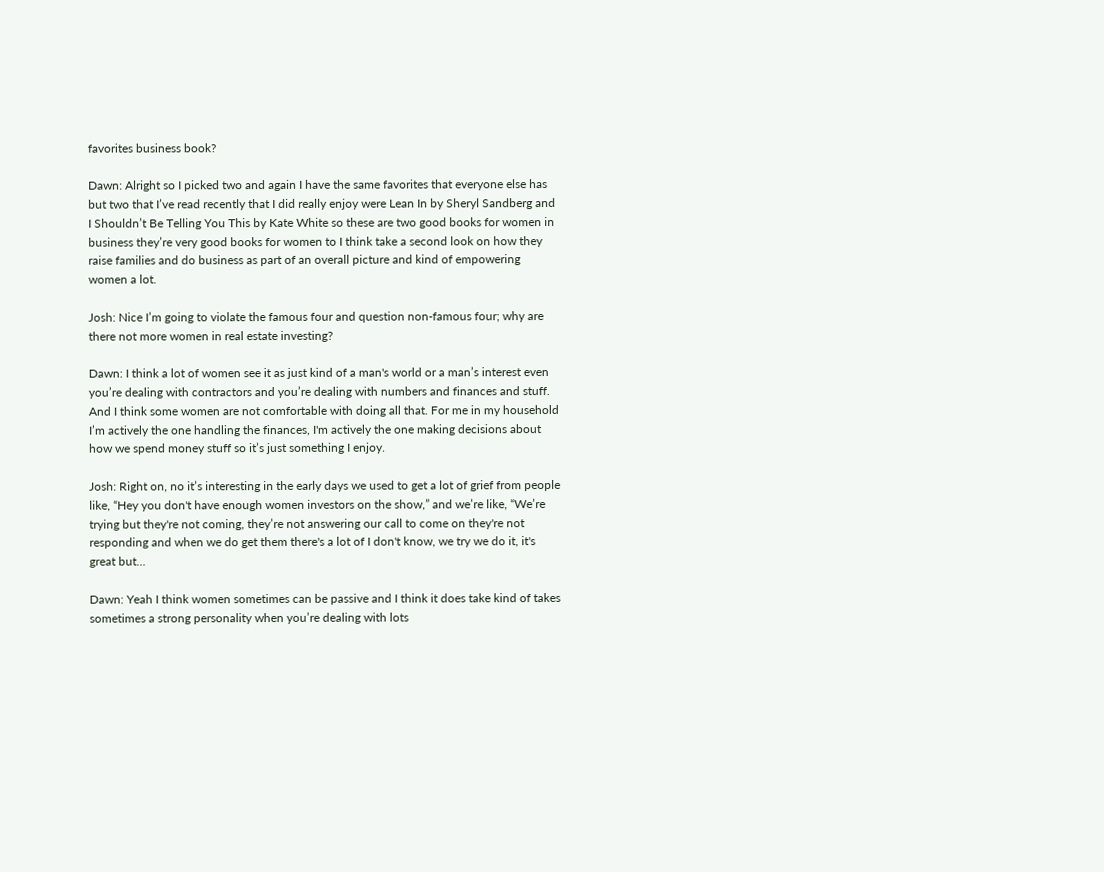favorites business book?

Dawn: Alright so I picked two and again I have the same favorites that everyone else has but two that I’ve read recently that I did really enjoy were Lean In by Sheryl Sandberg and I Shouldn’t Be Telling You This by Kate White so these are two good books for women in business they’re very good books for women to I think take a second look on how they raise families and do business as part of an overall picture and kind of empowering women a lot.

Josh: Nice I’m going to violate the famous four and question non-famous four; why are there not more women in real estate investing?

Dawn: I think a lot of women see it as just kind of a man's world or a man’s interest even you’re dealing with contractors and you’re dealing with numbers and finances and stuff. And I think some women are not comfortable with doing all that. For me in my household I’m actively the one handling the finances, I'm actively the one making decisions about how we spend money stuff so it’s just something I enjoy.

Josh: Right on, no it’s interesting in the early days we used to get a lot of grief from people like, “Hey you don't have enough women investors on the show,” and we’re like, “We’re trying but they're not coming, they’re not answering our call to come on they're not responding and when we do get them there's a lot of I don't know, we try we do it, it's great but…

Dawn: Yeah I think women sometimes can be passive and I think it does take kind of takes sometimes a strong personality when you’re dealing with lots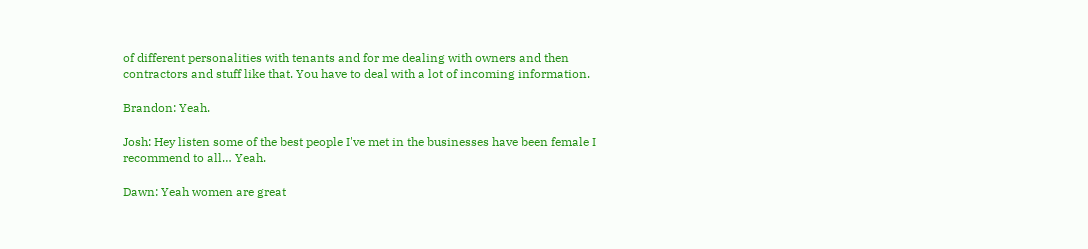of different personalities with tenants and for me dealing with owners and then contractors and stuff like that. You have to deal with a lot of incoming information.

Brandon: Yeah.

Josh: Hey listen some of the best people I've met in the businesses have been female I recommend to all… Yeah.

Dawn: Yeah women are great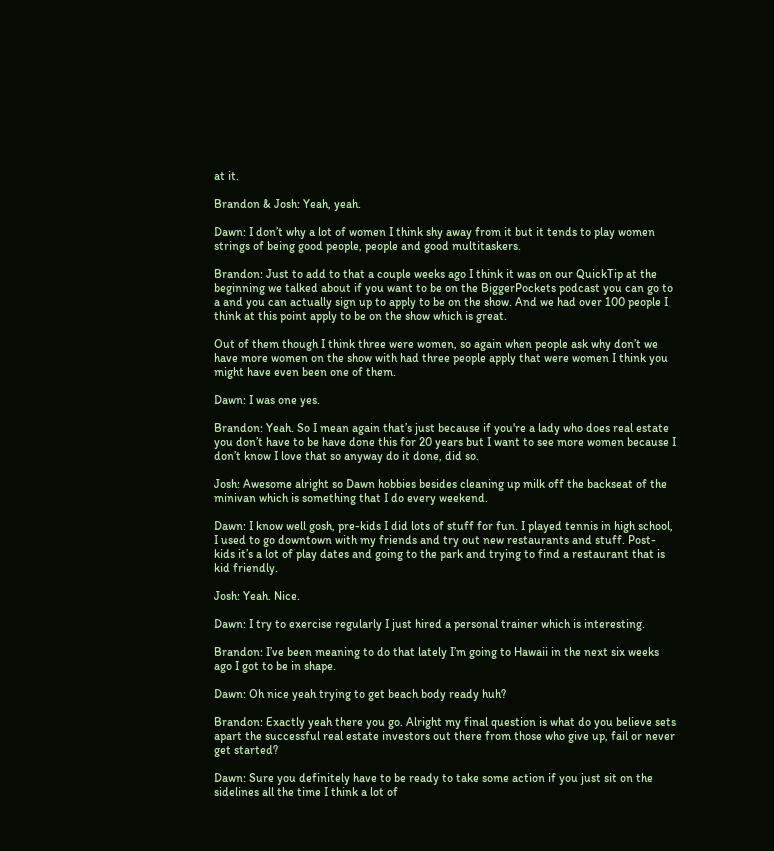at it.

Brandon & Josh: Yeah, yeah.

Dawn: I don’t why a lot of women I think shy away from it but it tends to play women strings of being good people, people and good multitaskers.

Brandon: Just to add to that a couple weeks ago I think it was on our QuickTip at the beginning we talked about if you want to be on the BiggerPockets podcast you can go to a and you can actually sign up to apply to be on the show. And we had over 100 people I think at this point apply to be on the show which is great.

Out of them though I think three were women, so again when people ask why don’t we have more women on the show with had three people apply that were women I think you might have even been one of them.

Dawn: I was one yes.

Brandon: Yeah. So I mean again that’s just because if you're a lady who does real estate you don’t have to be have done this for 20 years but I want to see more women because I don’t know I love that so anyway do it done, did so.

Josh: Awesome alright so Dawn hobbies besides cleaning up milk off the backseat of the minivan which is something that I do every weekend.

Dawn: I know well gosh, pre-kids I did lots of stuff for fun. I played tennis in high school, I used to go downtown with my friends and try out new restaurants and stuff. Post-kids it’s a lot of play dates and going to the park and trying to find a restaurant that is kid friendly.

Josh: Yeah. Nice.

Dawn: I try to exercise regularly I just hired a personal trainer which is interesting.

Brandon: I’ve been meaning to do that lately I’m going to Hawaii in the next six weeks ago I got to be in shape.

Dawn: Oh nice yeah trying to get beach body ready huh?

Brandon: Exactly yeah there you go. Alright my final question is what do you believe sets apart the successful real estate investors out there from those who give up, fail or never get started?

Dawn: Sure you definitely have to be ready to take some action if you just sit on the sidelines all the time I think a lot of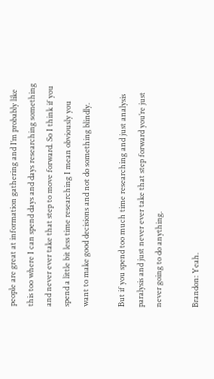people are great at information gathering and I’m probably like this too where I can spend days and days researching something and never ever take that step to move forward. So I think if you spend a little bit less time researching I mean obviously you want to make good decisions and not do something blindly.

But if you spend too much time researching and just analysis paralysis and just never ever take that step forward you’re just never going to do anything.

Brandon: Yeah.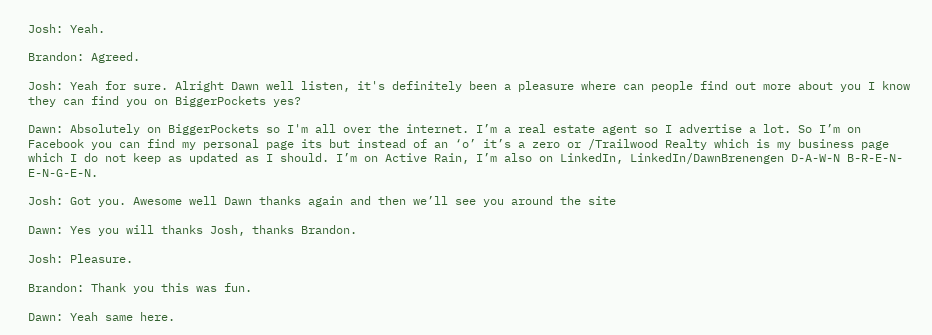Josh: Yeah.

Brandon: Agreed.

Josh: Yeah for sure. Alright Dawn well listen, it's definitely been a pleasure where can people find out more about you I know they can find you on BiggerPockets yes?

Dawn: Absolutely on BiggerPockets so I'm all over the internet. I’m a real estate agent so I advertise a lot. So I’m on Facebook you can find my personal page its but instead of an ‘o’ it’s a zero or /Trailwood Realty which is my business page which I do not keep as updated as I should. I’m on Active Rain, I’m also on LinkedIn, LinkedIn/DawnBrenengen D-A-W-N B-R-E-N-E-N-G-E-N.

Josh: Got you. Awesome well Dawn thanks again and then we’ll see you around the site

Dawn: Yes you will thanks Josh, thanks Brandon.

Josh: Pleasure.

Brandon: Thank you this was fun.

Dawn: Yeah same here.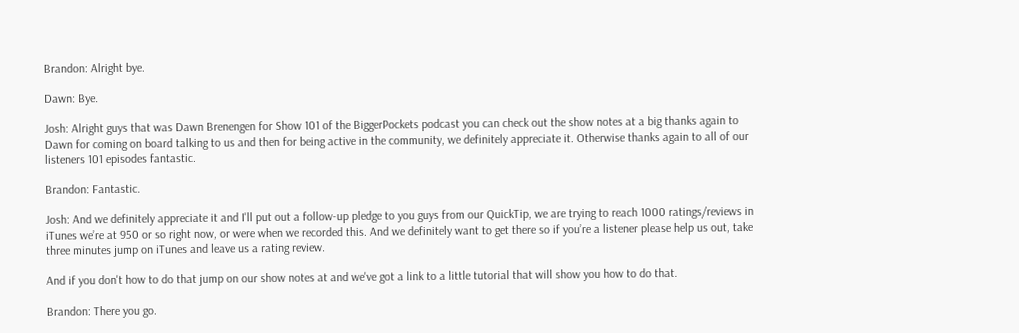Brandon: Alright bye.

Dawn: Bye.

Josh: Alright guys that was Dawn Brenengen for Show 101 of the BiggerPockets podcast you can check out the show notes at a big thanks again to Dawn for coming on board talking to us and then for being active in the community, we definitely appreciate it. Otherwise thanks again to all of our listeners 101 episodes fantastic.

Brandon: Fantastic.

Josh: And we definitely appreciate it and I'll put out a follow-up pledge to you guys from our QuickTip, we are trying to reach 1000 ratings/reviews in iTunes we’re at 950 or so right now, or were when we recorded this. And we definitely want to get there so if you’re a listener please help us out, take three minutes jump on iTunes and leave us a rating review.

And if you don't how to do that jump on our show notes at and we've got a link to a little tutorial that will show you how to do that.

Brandon: There you go.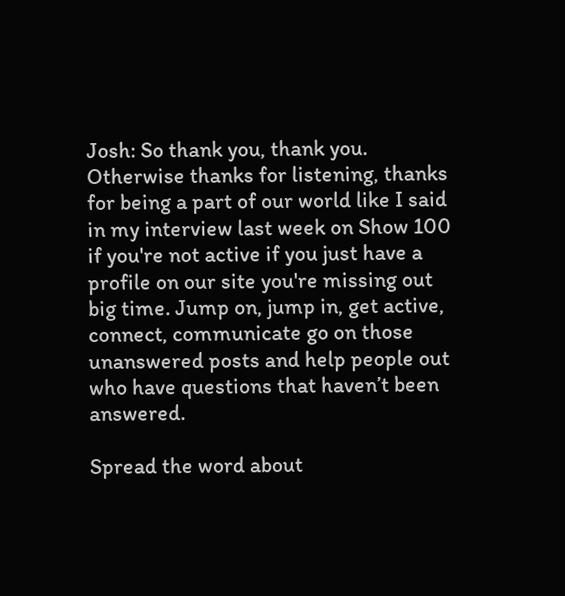Josh: So thank you, thank you. Otherwise thanks for listening, thanks for being a part of our world like I said in my interview last week on Show 100 if you're not active if you just have a profile on our site you're missing out big time. Jump on, jump in, get active, connect, communicate go on those unanswered posts and help people out who have questions that haven’t been answered.

Spread the word about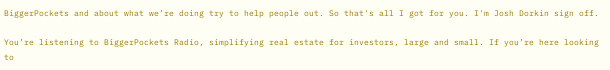BiggerPockets and about what we’re doing try to help people out. So that's all I got for you. I'm Josh Dorkin sign off.

You’re listening to BiggerPockets Radio, simplifying real estate for investors, large and small. If you’re here looking to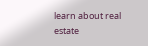learn about real estate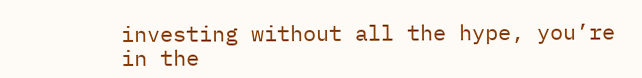investing without all the hype, you’re in the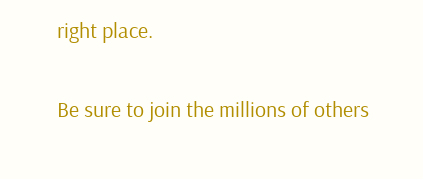right place.

Be sure to join the millions of others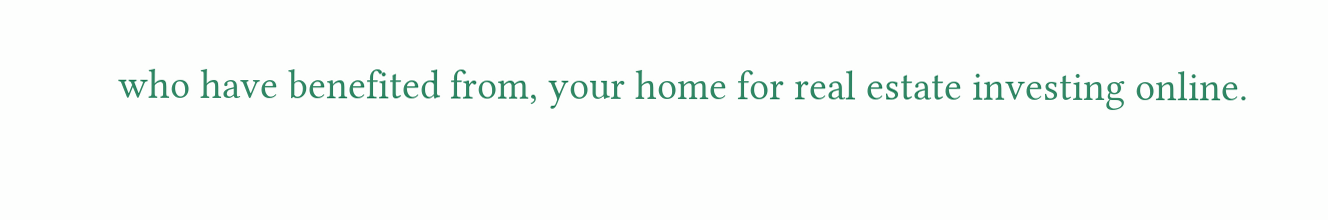who have benefited from, your home for real estate investing online.